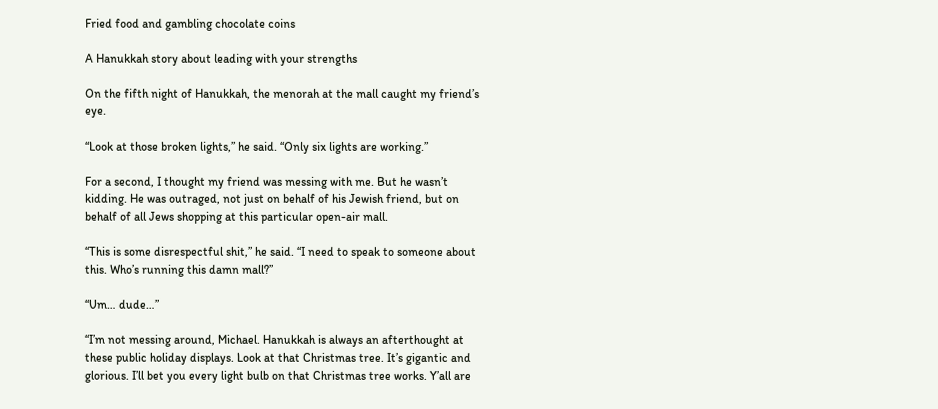Fried food and gambling chocolate coins

A Hanukkah story about leading with your strengths

On the fifth night of Hanukkah, the menorah at the mall caught my friend’s eye.

“Look at those broken lights,” he said. “Only six lights are working.”

For a second, I thought my friend was messing with me. But he wasn’t kidding. He was outraged, not just on behalf of his Jewish friend, but on behalf of all Jews shopping at this particular open-air mall.

“This is some disrespectful shit,” he said. “I need to speak to someone about this. Who’s running this damn mall?”

“Um… dude…”

“I’m not messing around, Michael. Hanukkah is always an afterthought at these public holiday displays. Look at that Christmas tree. It’s gigantic and glorious. I’ll bet you every light bulb on that Christmas tree works. Y’all are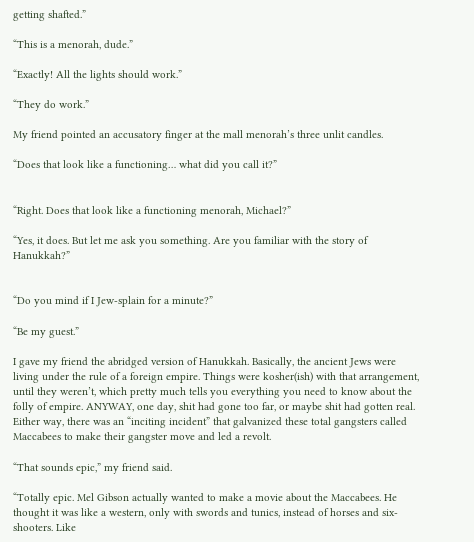getting shafted.”

“This is a menorah, dude.”

“Exactly! All the lights should work.”

“They do work.”

My friend pointed an accusatory finger at the mall menorah’s three unlit candles.

“Does that look like a functioning… what did you call it?”


“Right. Does that look like a functioning menorah, Michael?”

“Yes, it does. But let me ask you something. Are you familiar with the story of Hanukkah?”


“Do you mind if I Jew-splain for a minute?”

“Be my guest.”

I gave my friend the abridged version of Hanukkah. Basically, the ancient Jews were living under the rule of a foreign empire. Things were kosher(ish) with that arrangement, until they weren’t, which pretty much tells you everything you need to know about the folly of empire. ANYWAY, one day, shit had gone too far, or maybe shit had gotten real. Either way, there was an “inciting incident” that galvanized these total gangsters called Maccabees to make their gangster move and led a revolt.

“That sounds epic,” my friend said.

“Totally epic. Mel Gibson actually wanted to make a movie about the Maccabees. He thought it was like a western, only with swords and tunics, instead of horses and six-shooters. Like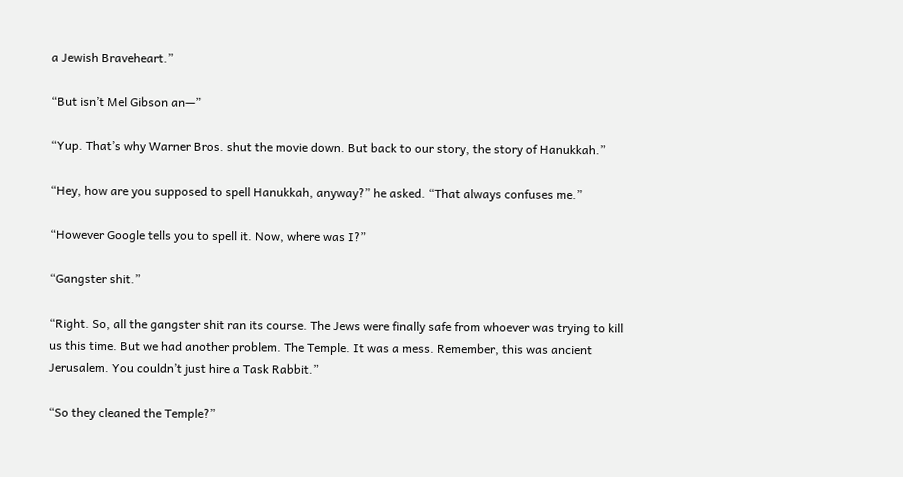a Jewish Braveheart.”

“But isn’t Mel Gibson an—”

“Yup. That’s why Warner Bros. shut the movie down. But back to our story, the story of Hanukkah.”

“Hey, how are you supposed to spell Hanukkah, anyway?” he asked. “That always confuses me.”

“However Google tells you to spell it. Now, where was I?”

“Gangster shit.”

“Right. So, all the gangster shit ran its course. The Jews were finally safe from whoever was trying to kill us this time. But we had another problem. The Temple. It was a mess. Remember, this was ancient Jerusalem. You couldn’t just hire a Task Rabbit.”

“So they cleaned the Temple?”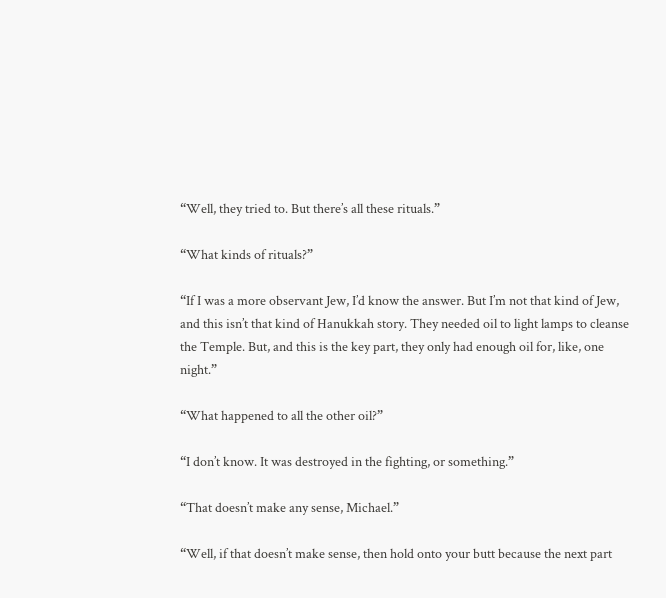“Well, they tried to. But there’s all these rituals.”

“What kinds of rituals?”

“If I was a more observant Jew, I’d know the answer. But I’m not that kind of Jew, and this isn’t that kind of Hanukkah story. They needed oil to light lamps to cleanse the Temple. But, and this is the key part, they only had enough oil for, like, one night.”

“What happened to all the other oil?”

“I don’t know. It was destroyed in the fighting, or something.”

“That doesn’t make any sense, Michael.”

“Well, if that doesn’t make sense, then hold onto your butt because the next part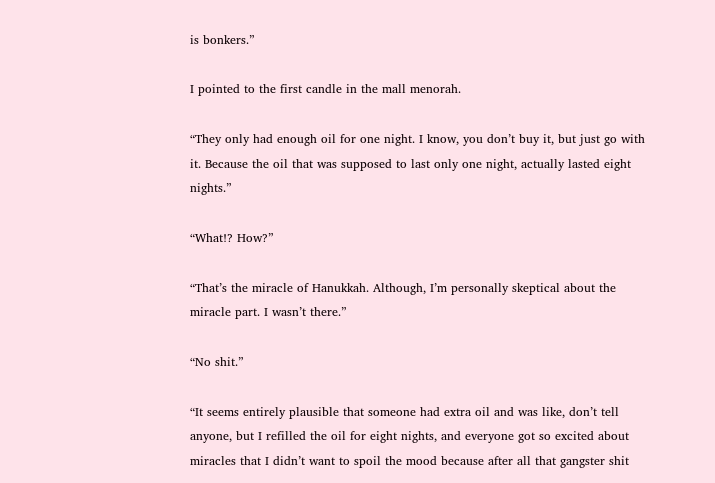is bonkers.”

I pointed to the first candle in the mall menorah.

“They only had enough oil for one night. I know, you don’t buy it, but just go with it. Because the oil that was supposed to last only one night, actually lasted eight nights.”

“What!? How?”

“That’s the miracle of Hanukkah. Although, I’m personally skeptical about the miracle part. I wasn’t there.”

“No shit.”

“It seems entirely plausible that someone had extra oil and was like, don’t tell anyone, but I refilled the oil for eight nights, and everyone got so excited about miracles that I didn’t want to spoil the mood because after all that gangster shit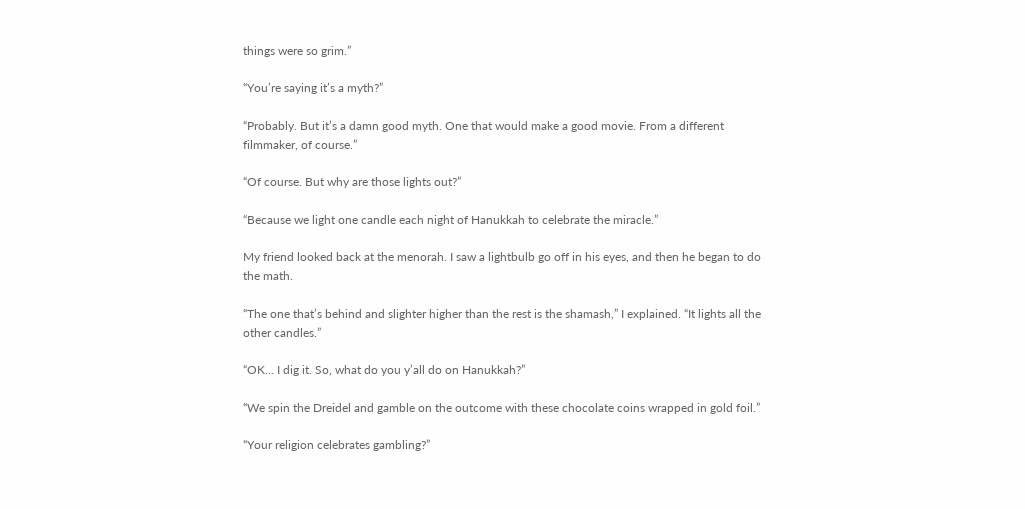things were so grim.”

“You’re saying it’s a myth?”

“Probably. But it’s a damn good myth. One that would make a good movie. From a different filmmaker, of course.”

“Of course. But why are those lights out?”

“Because we light one candle each night of Hanukkah to celebrate the miracle.”

My friend looked back at the menorah. I saw a lightbulb go off in his eyes, and then he began to do the math.

“The one that’s behind and slighter higher than the rest is the shamash,” I explained. “It lights all the other candles.”

“OK… I dig it. So, what do you y’all do on Hanukkah?”

“We spin the Dreidel and gamble on the outcome with these chocolate coins wrapped in gold foil.”

“Your religion celebrates gambling?”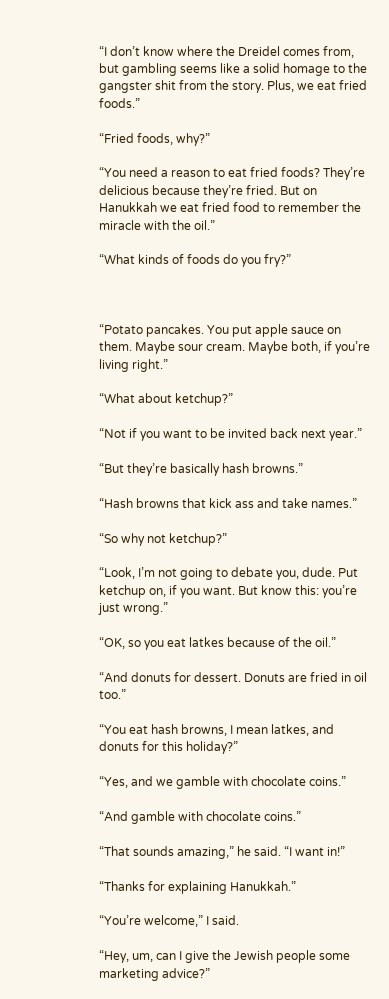“I don’t know where the Dreidel comes from, but gambling seems like a solid homage to the gangster shit from the story. Plus, we eat fried foods.”

“Fried foods, why?”

“You need a reason to eat fried foods? They’re delicious because they’re fried. But on Hanukkah we eat fried food to remember the miracle with the oil.”

“What kinds of foods do you fry?”



“Potato pancakes. You put apple sauce on them. Maybe sour cream. Maybe both, if you’re living right.”

“What about ketchup?”

“Not if you want to be invited back next year.”

“But they’re basically hash browns.”

“Hash browns that kick ass and take names.”

“So why not ketchup?”

“Look, I’m not going to debate you, dude. Put ketchup on, if you want. But know this: you’re just wrong.”

“OK, so you eat latkes because of the oil.”

“And donuts for dessert. Donuts are fried in oil too.”

“You eat hash browns, I mean latkes, and donuts for this holiday?”

“Yes, and we gamble with chocolate coins.”

“And gamble with chocolate coins.”

“That sounds amazing,” he said. “I want in!”

“Thanks for explaining Hanukkah.”

“You’re welcome,” I said.

“Hey, um, can I give the Jewish people some marketing advice?”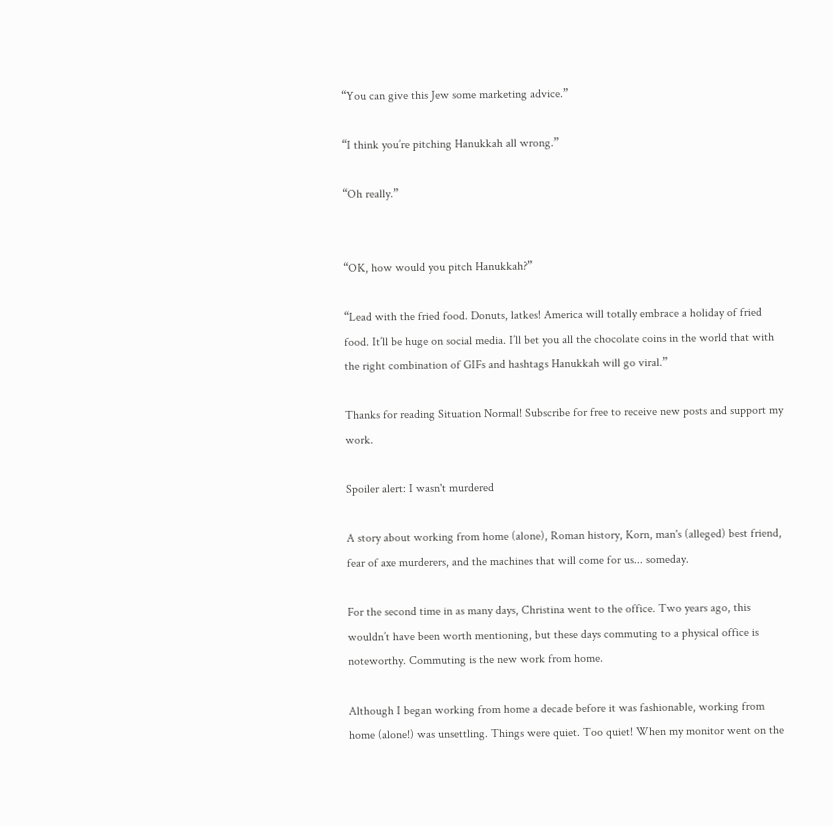“You can give this Jew some marketing advice.”

“I think you’re pitching Hanukkah all wrong.”

“Oh really.”


“OK, how would you pitch Hanukkah?”

“Lead with the fried food. Donuts, latkes! America will totally embrace a holiday of fried food. It’ll be huge on social media. I’ll bet you all the chocolate coins in the world that with the right combination of GIFs and hashtags Hanukkah will go viral.”

Thanks for reading Situation Normal! Subscribe for free to receive new posts and support my work.

Spoiler alert: I wasn't murdered

A story about working from home (alone), Roman history, Korn, man's (alleged) best friend, fear of axe murderers, and the machines that will come for us... someday.

For the second time in as many days, Christina went to the office. Two years ago, this wouldn’t have been worth mentioning, but these days commuting to a physical office is noteworthy. Commuting is the new work from home.

Although I began working from home a decade before it was fashionable, working from home (alone!) was unsettling. Things were quiet. Too quiet! When my monitor went on the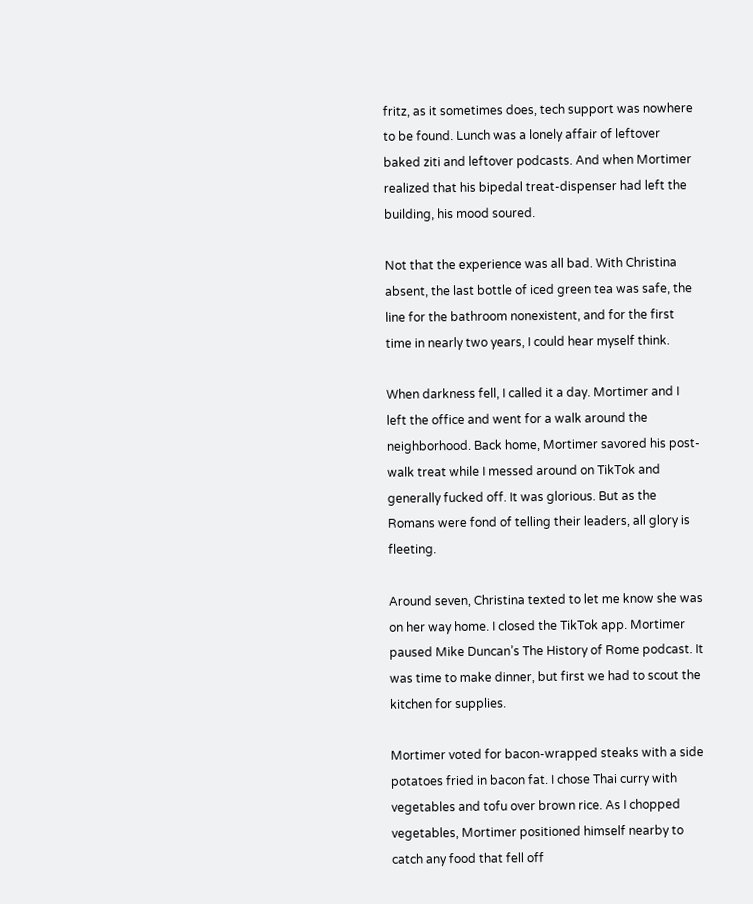fritz, as it sometimes does, tech support was nowhere to be found. Lunch was a lonely affair of leftover baked ziti and leftover podcasts. And when Mortimer realized that his bipedal treat-dispenser had left the building, his mood soured.

Not that the experience was all bad. With Christina absent, the last bottle of iced green tea was safe, the line for the bathroom nonexistent, and for the first time in nearly two years, I could hear myself think.

When darkness fell, I called it a day. Mortimer and I left the office and went for a walk around the neighborhood. Back home, Mortimer savored his post-walk treat while I messed around on TikTok and generally fucked off. It was glorious. But as the Romans were fond of telling their leaders, all glory is fleeting.

Around seven, Christina texted to let me know she was on her way home. I closed the TikTok app. Mortimer paused Mike Duncan’s The History of Rome podcast. It was time to make dinner, but first we had to scout the kitchen for supplies.

Mortimer voted for bacon-wrapped steaks with a side potatoes fried in bacon fat. I chose Thai curry with vegetables and tofu over brown rice. As I chopped vegetables, Mortimer positioned himself nearby to catch any food that fell off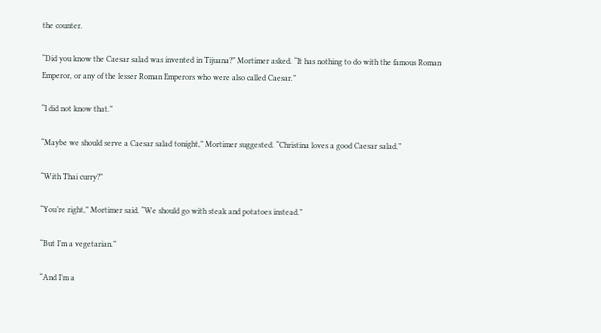the counter.

“Did you know the Caesar salad was invented in Tijuana?” Mortimer asked. “It has nothing to do with the famous Roman Emperor, or any of the lesser Roman Emperors who were also called Caesar.”

“I did not know that.”

“Maybe we should serve a Caesar salad tonight,” Mortimer suggested. “Christina loves a good Caesar salad.”

“With Thai curry?”

“You’re right,” Mortimer said. “We should go with steak and potatoes instead.”

“But I’m a vegetarian.”

“And I’m a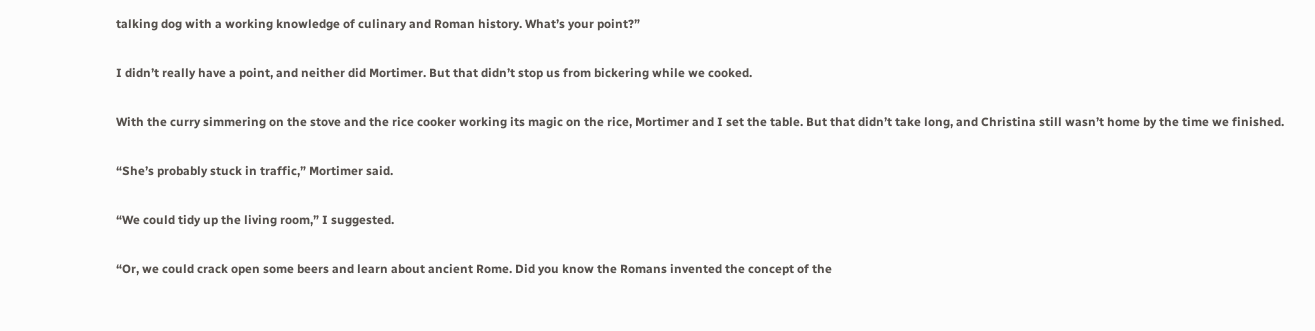talking dog with a working knowledge of culinary and Roman history. What’s your point?”

I didn’t really have a point, and neither did Mortimer. But that didn’t stop us from bickering while we cooked.

With the curry simmering on the stove and the rice cooker working its magic on the rice, Mortimer and I set the table. But that didn’t take long, and Christina still wasn’t home by the time we finished.

“She’s probably stuck in traffic,” Mortimer said.

“We could tidy up the living room,” I suggested.

“Or, we could crack open some beers and learn about ancient Rome. Did you know the Romans invented the concept of the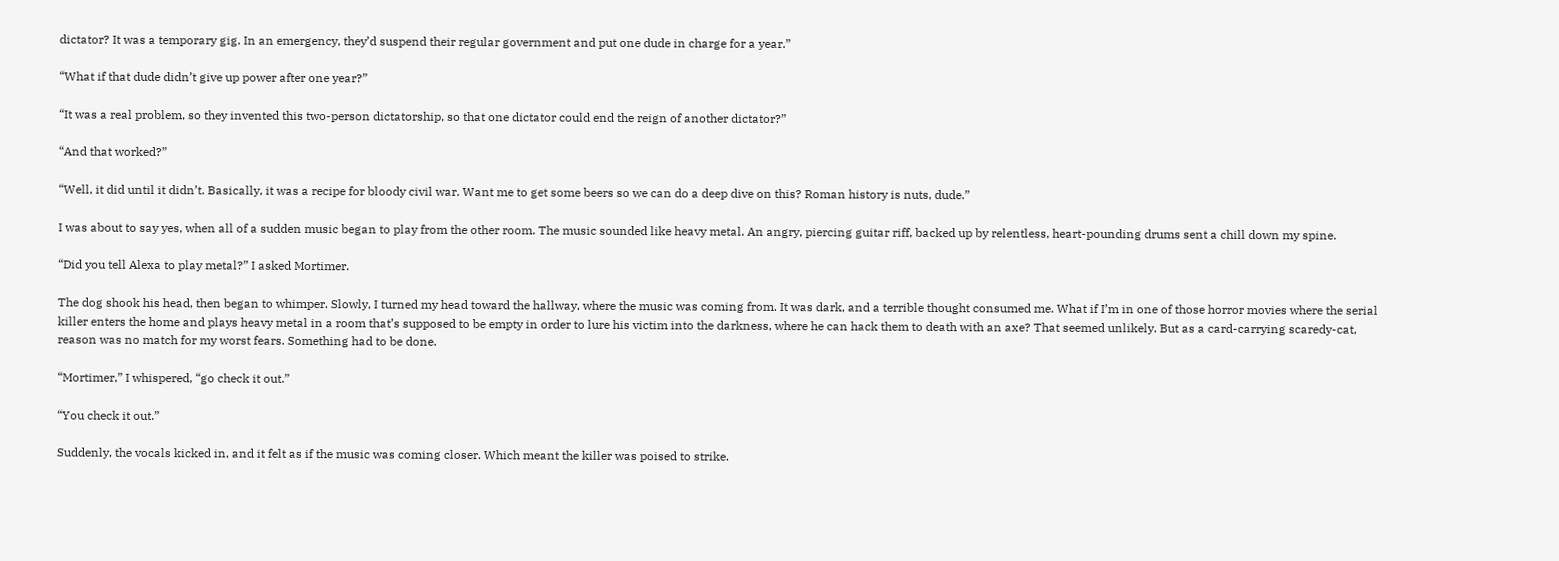dictator? It was a temporary gig. In an emergency, they’d suspend their regular government and put one dude in charge for a year.”

“What if that dude didn’t give up power after one year?”

“It was a real problem, so they invented this two-person dictatorship, so that one dictator could end the reign of another dictator?”

“And that worked?”

“Well, it did until it didn’t. Basically, it was a recipe for bloody civil war. Want me to get some beers so we can do a deep dive on this? Roman history is nuts, dude.”

I was about to say yes, when all of a sudden music began to play from the other room. The music sounded like heavy metal. An angry, piercing guitar riff, backed up by relentless, heart-pounding drums sent a chill down my spine.

“Did you tell Alexa to play metal?” I asked Mortimer.

The dog shook his head, then began to whimper. Slowly, I turned my head toward the hallway, where the music was coming from. It was dark, and a terrible thought consumed me. What if I’m in one of those horror movies where the serial killer enters the home and plays heavy metal in a room that’s supposed to be empty in order to lure his victim into the darkness, where he can hack them to death with an axe? That seemed unlikely. But as a card-carrying scaredy-cat, reason was no match for my worst fears. Something had to be done.

“Mortimer,” I whispered, “go check it out.”

“You check it out.”

Suddenly, the vocals kicked in, and it felt as if the music was coming closer. Which meant the killer was poised to strike.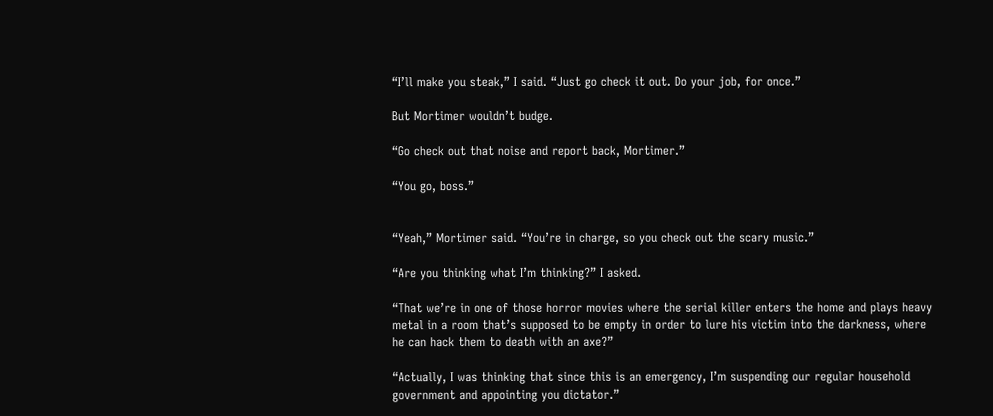“I’ll make you steak,” I said. “Just go check it out. Do your job, for once.”

But Mortimer wouldn’t budge.

“Go check out that noise and report back, Mortimer.”

“You go, boss.”


“Yeah,” Mortimer said. “You’re in charge, so you check out the scary music.”

“Are you thinking what I’m thinking?” I asked.

“That we’re in one of those horror movies where the serial killer enters the home and plays heavy metal in a room that’s supposed to be empty in order to lure his victim into the darkness, where he can hack them to death with an axe?”

“Actually, I was thinking that since this is an emergency, I’m suspending our regular household government and appointing you dictator.”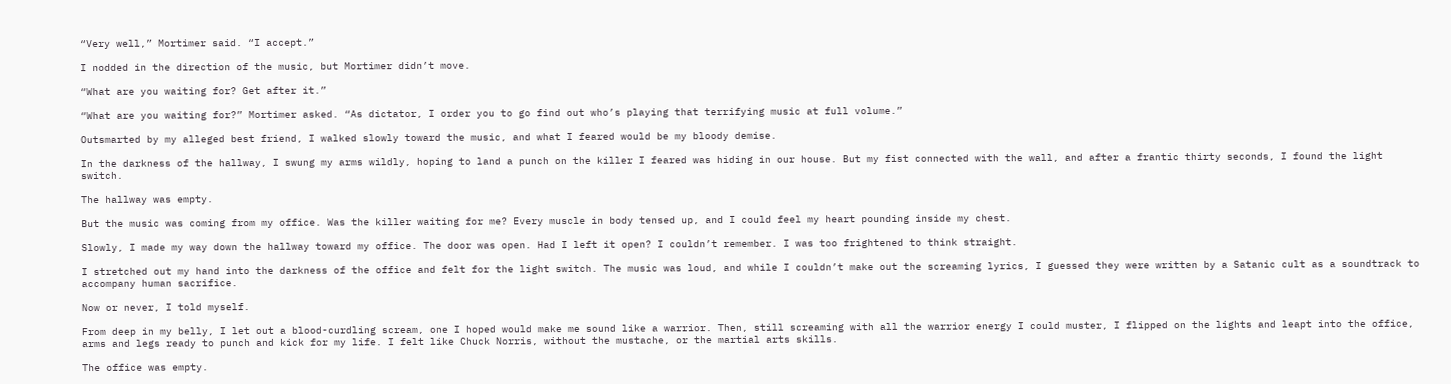“Very well,” Mortimer said. “I accept.”

I nodded in the direction of the music, but Mortimer didn’t move.

“What are you waiting for? Get after it.”

“What are you waiting for?” Mortimer asked. “As dictator, I order you to go find out who’s playing that terrifying music at full volume.”

Outsmarted by my alleged best friend, I walked slowly toward the music, and what I feared would be my bloody demise.

In the darkness of the hallway, I swung my arms wildly, hoping to land a punch on the killer I feared was hiding in our house. But my fist connected with the wall, and after a frantic thirty seconds, I found the light switch.

The hallway was empty.

But the music was coming from my office. Was the killer waiting for me? Every muscle in body tensed up, and I could feel my heart pounding inside my chest.

Slowly, I made my way down the hallway toward my office. The door was open. Had I left it open? I couldn’t remember. I was too frightened to think straight.

I stretched out my hand into the darkness of the office and felt for the light switch. The music was loud, and while I couldn’t make out the screaming lyrics, I guessed they were written by a Satanic cult as a soundtrack to accompany human sacrifice.

Now or never, I told myself.

From deep in my belly, I let out a blood-curdling scream, one I hoped would make me sound like a warrior. Then, still screaming with all the warrior energy I could muster, I flipped on the lights and leapt into the office, arms and legs ready to punch and kick for my life. I felt like Chuck Norris, without the mustache, or the martial arts skills.

The office was empty.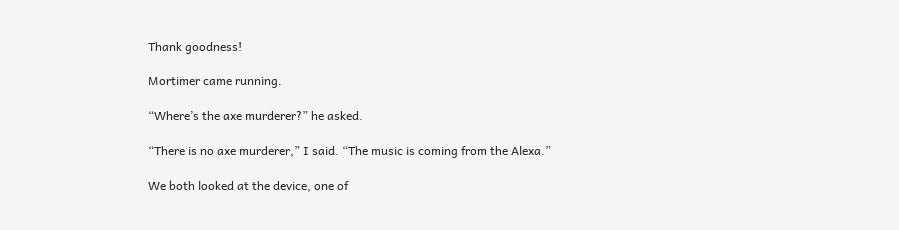Thank goodness!

Mortimer came running.

“Where’s the axe murderer?” he asked.

“There is no axe murderer,” I said. “The music is coming from the Alexa.”

We both looked at the device, one of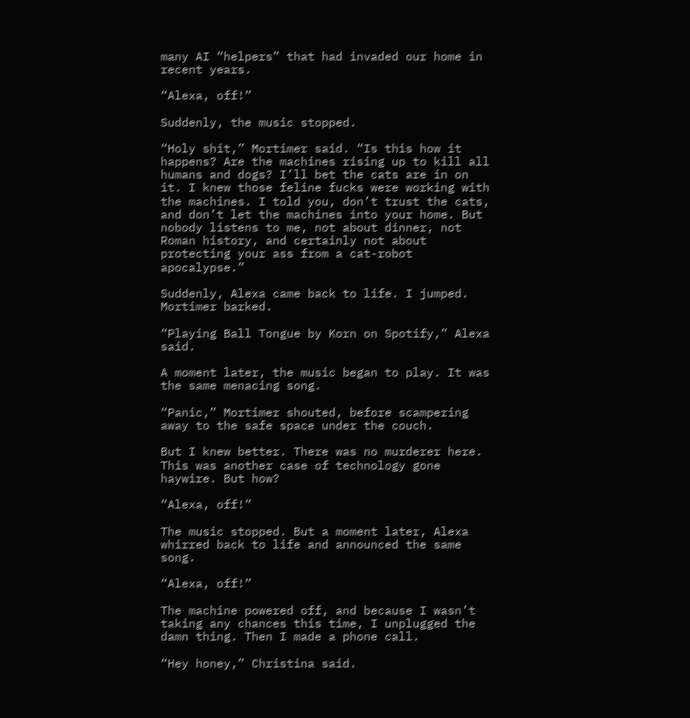many AI “helpers” that had invaded our home in recent years.

“Alexa, off!”

Suddenly, the music stopped.

“Holy shit,” Mortimer said. “Is this how it happens? Are the machines rising up to kill all humans and dogs? I’ll bet the cats are in on it. I knew those feline fucks were working with the machines. I told you, don’t trust the cats, and don’t let the machines into your home. But nobody listens to me, not about dinner, not Roman history, and certainly not about protecting your ass from a cat-robot apocalypse.”

Suddenly, Alexa came back to life. I jumped. Mortimer barked.

“Playing Ball Tongue by Korn on Spotify,” Alexa said.

A moment later, the music began to play. It was the same menacing song.

“Panic,” Mortimer shouted, before scampering away to the safe space under the couch.

But I knew better. There was no murderer here. This was another case of technology gone haywire. But how?

“Alexa, off!”

The music stopped. But a moment later, Alexa whirred back to life and announced the same song.

“Alexa, off!”

The machine powered off, and because I wasn’t taking any chances this time, I unplugged the damn thing. Then I made a phone call.

“Hey honey,” Christina said.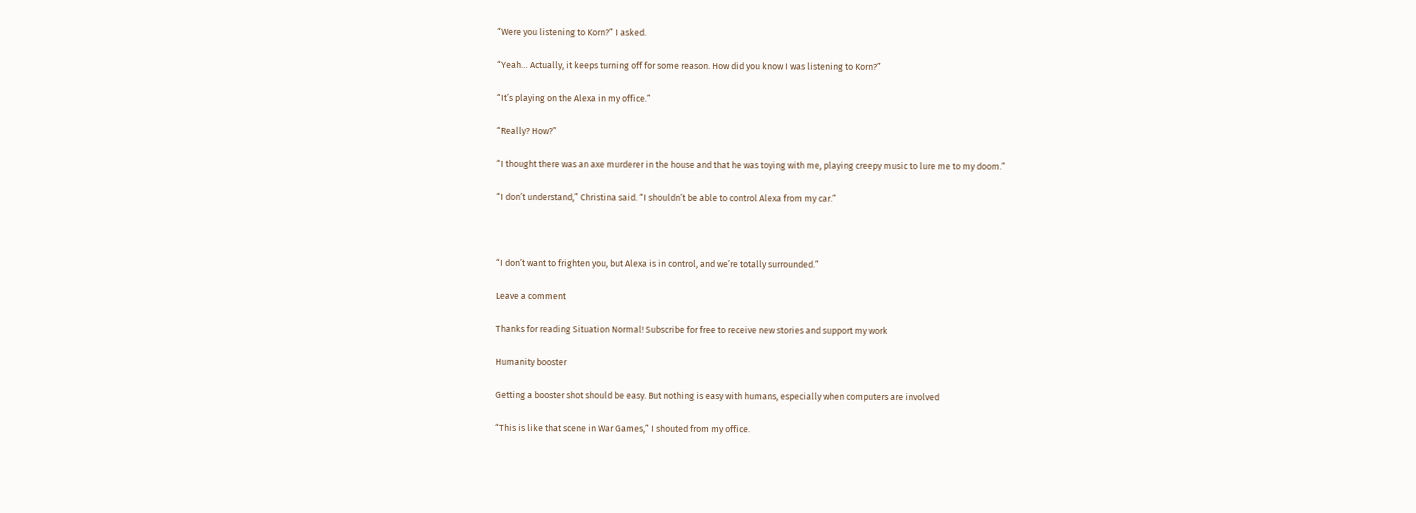“Were you listening to Korn?” I asked.

“Yeah… Actually, it keeps turning off for some reason. How did you know I was listening to Korn?”

“It’s playing on the Alexa in my office.”

“Really? How?”

“I thought there was an axe murderer in the house and that he was toying with me, playing creepy music to lure me to my doom.”

“I don’t understand,” Christina said. “I shouldn’t be able to control Alexa from my car.”



“I don’t want to frighten you, but Alexa is in control, and we’re totally surrounded.”

Leave a comment

Thanks for reading Situation Normal! Subscribe for free to receive new stories and support my work

Humanity booster

Getting a booster shot should be easy. But nothing is easy with humans, especially when computers are involved

“This is like that scene in War Games,” I shouted from my office.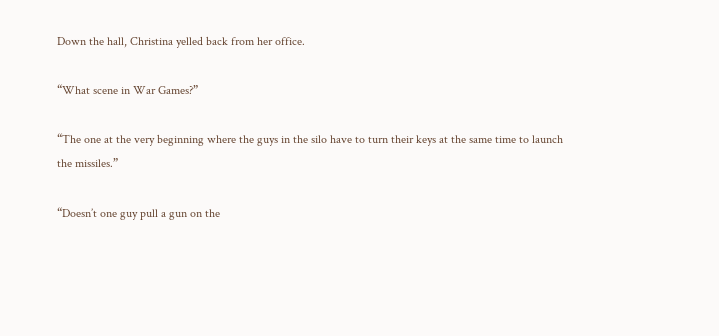Down the hall, Christina yelled back from her office.

“What scene in War Games?”

“The one at the very beginning where the guys in the silo have to turn their keys at the same time to launch the missiles.”

“Doesn’t one guy pull a gun on the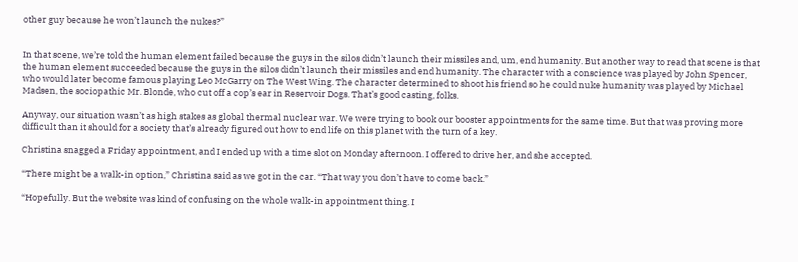other guy because he won’t launch the nukes?”


In that scene, we’re told the human element failed because the guys in the silos didn’t launch their missiles and, um, end humanity. But another way to read that scene is that the human element succeeded because the guys in the silos didn’t launch their missiles and end humanity. The character with a conscience was played by John Spencer, who would later become famous playing Leo McGarry on The West Wing. The character determined to shoot his friend so he could nuke humanity was played by Michael Madsen, the sociopathic Mr. Blonde, who cut off a cop’s ear in Reservoir Dogs. That’s good casting, folks.

Anyway, our situation wasn’t as high stakes as global thermal nuclear war. We were trying to book our booster appointments for the same time. But that was proving more difficult than it should for a society that’s already figured out how to end life on this planet with the turn of a key.

Christina snagged a Friday appointment, and I ended up with a time slot on Monday afternoon. I offered to drive her, and she accepted.

“There might be a walk-in option,” Christina said as we got in the car. “That way you don’t have to come back.”

“Hopefully. But the website was kind of confusing on the whole walk-in appointment thing. I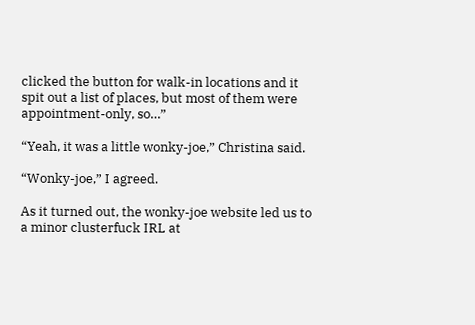clicked the button for walk-in locations and it spit out a list of places, but most of them were appointment-only, so…”

“Yeah, it was a little wonky-joe,” Christina said.

“Wonky-joe,” I agreed.

As it turned out, the wonky-joe website led us to a minor clusterfuck IRL at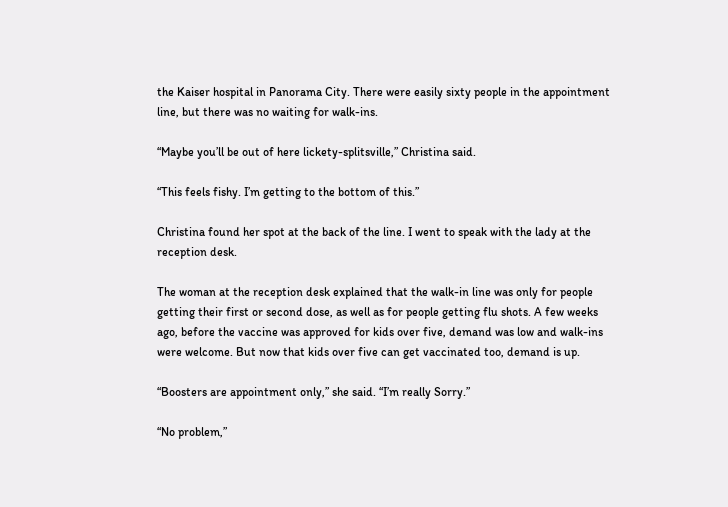the Kaiser hospital in Panorama City. There were easily sixty people in the appointment line, but there was no waiting for walk-ins.

“Maybe you’ll be out of here lickety-splitsville,” Christina said.

“This feels fishy. I’m getting to the bottom of this.”

Christina found her spot at the back of the line. I went to speak with the lady at the reception desk.

The woman at the reception desk explained that the walk-in line was only for people getting their first or second dose, as well as for people getting flu shots. A few weeks ago, before the vaccine was approved for kids over five, demand was low and walk-ins were welcome. But now that kids over five can get vaccinated too, demand is up.

“Boosters are appointment only,” she said. “I’m really Sorry.”

“No problem,”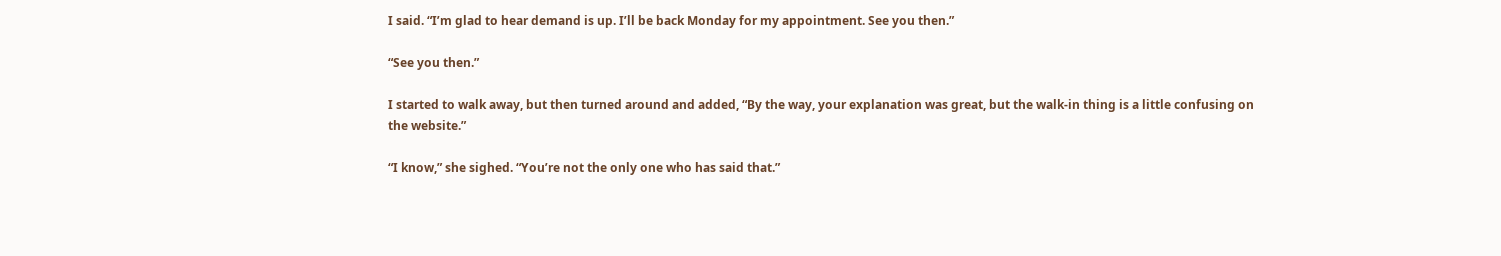I said. “I’m glad to hear demand is up. I’ll be back Monday for my appointment. See you then.”

“See you then.”

I started to walk away, but then turned around and added, “By the way, your explanation was great, but the walk-in thing is a little confusing on the website.”

“I know,” she sighed. “You’re not the only one who has said that.”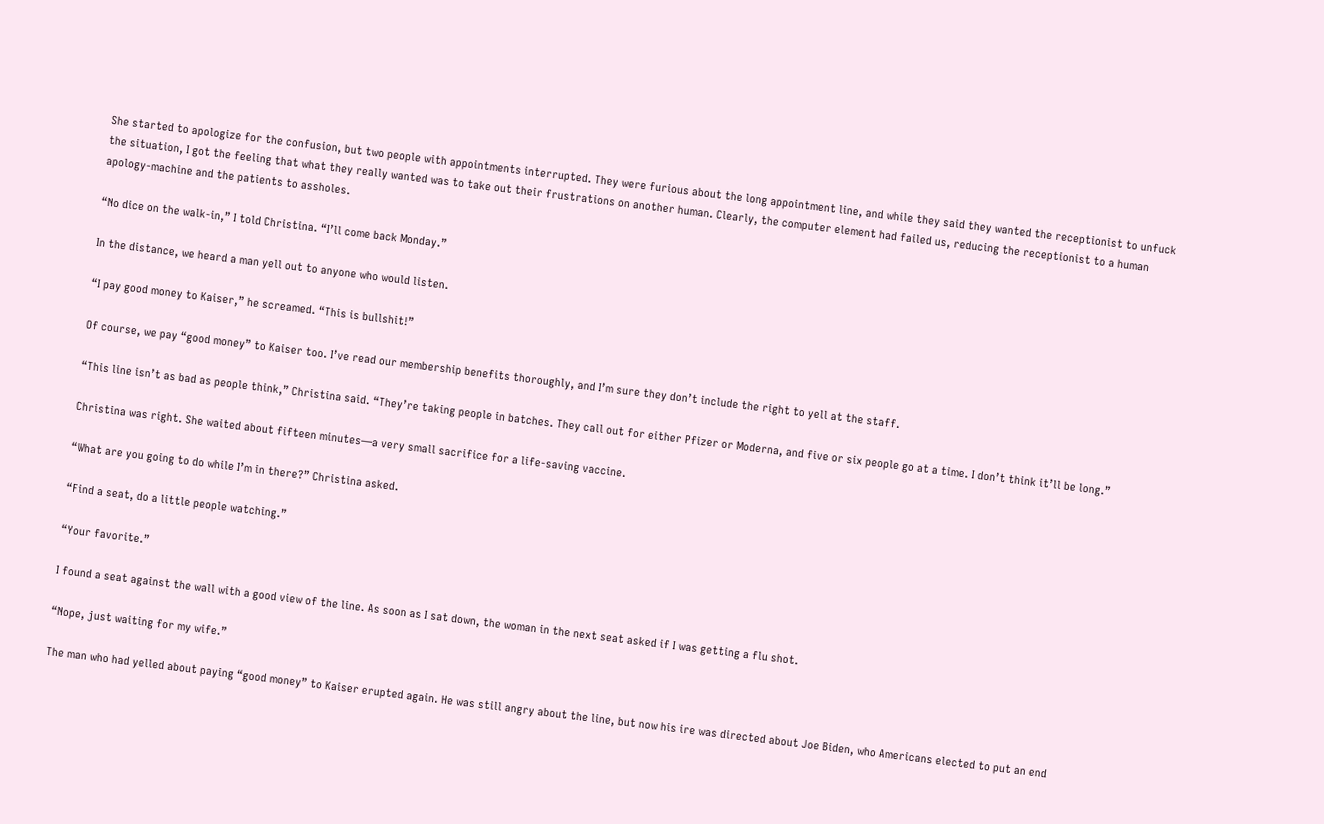She started to apologize for the confusion, but two people with appointments interrupted. They were furious about the long appointment line, and while they said they wanted the receptionist to unfuck the situation, I got the feeling that what they really wanted was to take out their frustrations on another human. Clearly, the computer element had failed us, reducing the receptionist to a human apology-machine and the patients to assholes.

“No dice on the walk-in,” I told Christina. “I’ll come back Monday.”

In the distance, we heard a man yell out to anyone who would listen.

“I pay good money to Kaiser,” he screamed. “This is bullshit!”

Of course, we pay “good money” to Kaiser too. I’ve read our membership benefits thoroughly, and I’m sure they don’t include the right to yell at the staff.

“This line isn’t as bad as people think,” Christina said. “They’re taking people in batches. They call out for either Pfizer or Moderna, and five or six people go at a time. I don’t think it’ll be long.”

Christina was right. She waited about fifteen minutes—a very small sacrifice for a life-saving vaccine.

“What are you going to do while I’m in there?” Christina asked.

“Find a seat, do a little people watching.”

“Your favorite.”

I found a seat against the wall with a good view of the line. As soon as I sat down, the woman in the next seat asked if I was getting a flu shot.

“Nope, just waiting for my wife.”

The man who had yelled about paying “good money” to Kaiser erupted again. He was still angry about the line, but now his ire was directed about Joe Biden, who Americans elected to put an end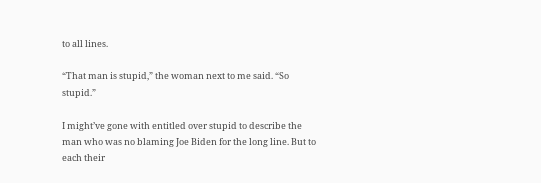to all lines.

“That man is stupid,” the woman next to me said. “So stupid.”

I might’ve gone with entitled over stupid to describe the man who was no blaming Joe Biden for the long line. But to each their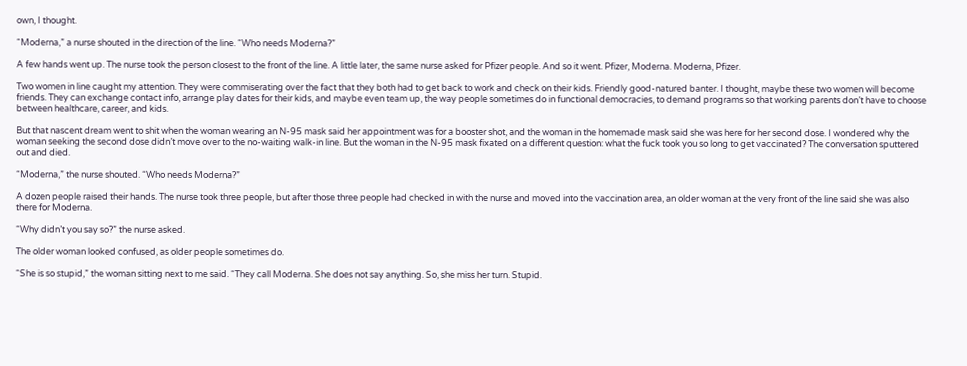own, I thought.

“Moderna,” a nurse shouted in the direction of the line. “Who needs Moderna?”

A few hands went up. The nurse took the person closest to the front of the line. A little later, the same nurse asked for Pfizer people. And so it went. Pfizer, Moderna. Moderna, Pfizer.

Two women in line caught my attention. They were commiserating over the fact that they both had to get back to work and check on their kids. Friendly good-natured banter. I thought, maybe these two women will become friends. They can exchange contact info, arrange play dates for their kids, and maybe even team up, the way people sometimes do in functional democracies, to demand programs so that working parents don’t have to choose between healthcare, career, and kids.

But that nascent dream went to shit when the woman wearing an N-95 mask said her appointment was for a booster shot, and the woman in the homemade mask said she was here for her second dose. I wondered why the woman seeking the second dose didn’t move over to the no-waiting walk-in line. But the woman in the N-95 mask fixated on a different question: what the fuck took you so long to get vaccinated? The conversation sputtered out and died.

“Moderna,” the nurse shouted. “Who needs Moderna?”

A dozen people raised their hands. The nurse took three people, but after those three people had checked in with the nurse and moved into the vaccination area, an older woman at the very front of the line said she was also there for Moderna.

“Why didn’t you say so?” the nurse asked.

The older woman looked confused, as older people sometimes do.

“She is so stupid,” the woman sitting next to me said. “They call Moderna. She does not say anything. So, she miss her turn. Stupid.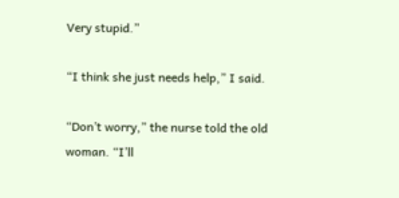Very stupid.”

“I think she just needs help,” I said.

“Don’t worry,” the nurse told the old woman. “I’ll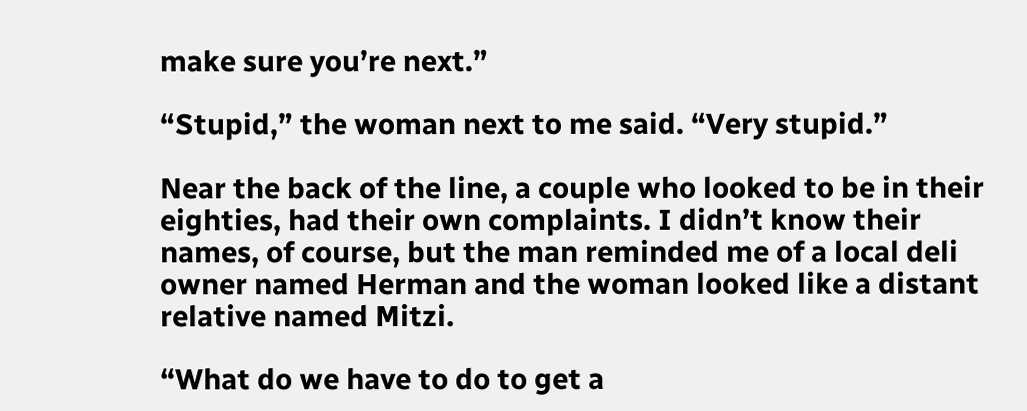make sure you’re next.”

“Stupid,” the woman next to me said. “Very stupid.”

Near the back of the line, a couple who looked to be in their eighties, had their own complaints. I didn’t know their names, of course, but the man reminded me of a local deli owner named Herman and the woman looked like a distant relative named Mitzi.

“What do we have to do to get a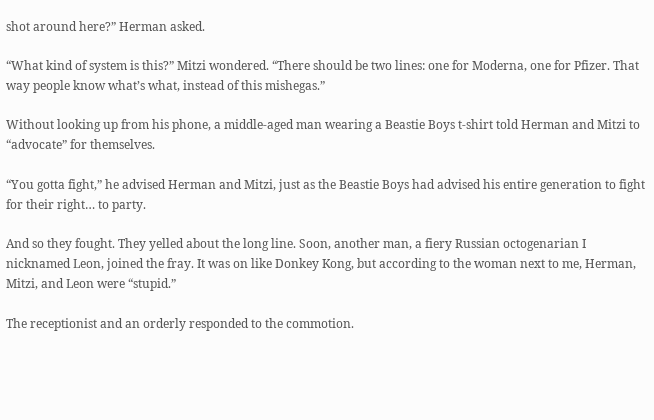shot around here?” Herman asked.

“What kind of system is this?” Mitzi wondered. “There should be two lines: one for Moderna, one for Pfizer. That way people know what’s what, instead of this mishegas.”

Without looking up from his phone, a middle-aged man wearing a Beastie Boys t-shirt told Herman and Mitzi to “advocate” for themselves.

“You gotta fight,” he advised Herman and Mitzi, just as the Beastie Boys had advised his entire generation to fight for their right… to party.

And so they fought. They yelled about the long line. Soon, another man, a fiery Russian octogenarian I nicknamed Leon, joined the fray. It was on like Donkey Kong, but according to the woman next to me, Herman, Mitzi, and Leon were “stupid.”

The receptionist and an orderly responded to the commotion.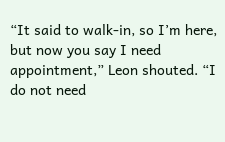“It said to walk-in, so I’m here, but now you say I need appointment,” Leon shouted. “I do not need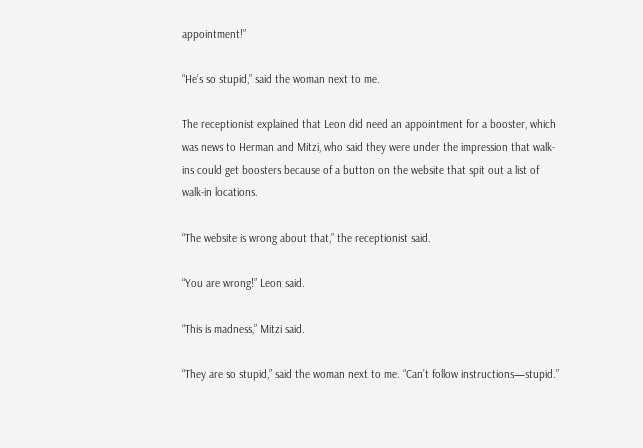appointment!”

“He’s so stupid,” said the woman next to me.

The receptionist explained that Leon did need an appointment for a booster, which was news to Herman and Mitzi, who said they were under the impression that walk-ins could get boosters because of a button on the website that spit out a list of walk-in locations.

“The website is wrong about that,” the receptionist said.

“You are wrong!” Leon said.

“This is madness,” Mitzi said.

“They are so stupid,” said the woman next to me. “Can’t follow instructions—stupid.”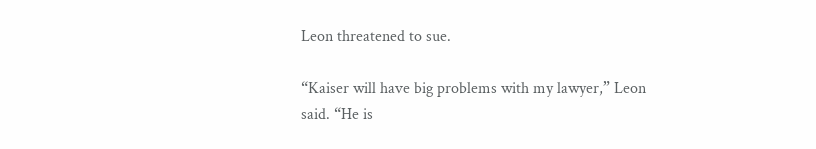Leon threatened to sue.

“Kaiser will have big problems with my lawyer,” Leon said. “He is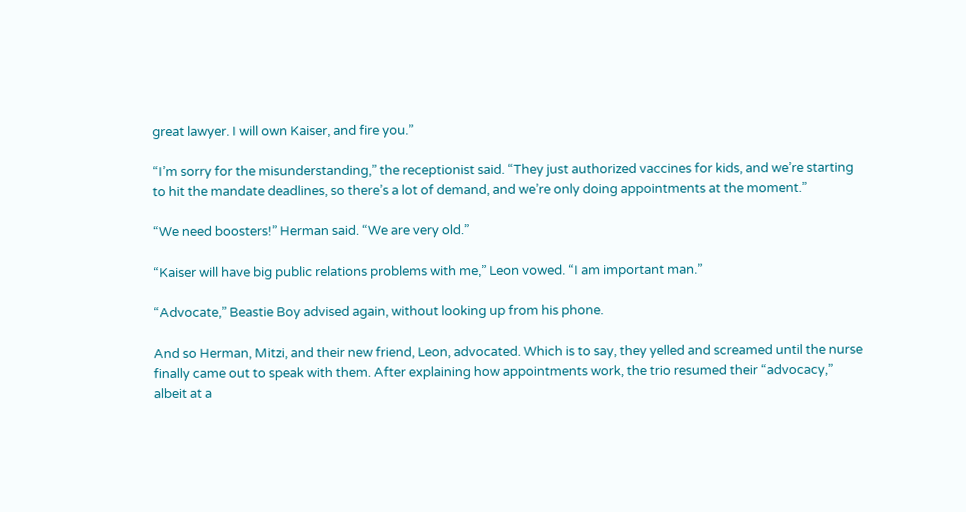great lawyer. I will own Kaiser, and fire you.”

“I’m sorry for the misunderstanding,” the receptionist said. “They just authorized vaccines for kids, and we’re starting to hit the mandate deadlines, so there’s a lot of demand, and we’re only doing appointments at the moment.”

“We need boosters!” Herman said. “We are very old.”

“Kaiser will have big public relations problems with me,” Leon vowed. “I am important man.”

“Advocate,” Beastie Boy advised again, without looking up from his phone.

And so Herman, Mitzi, and their new friend, Leon, advocated. Which is to say, they yelled and screamed until the nurse finally came out to speak with them. After explaining how appointments work, the trio resumed their “advocacy,” albeit at a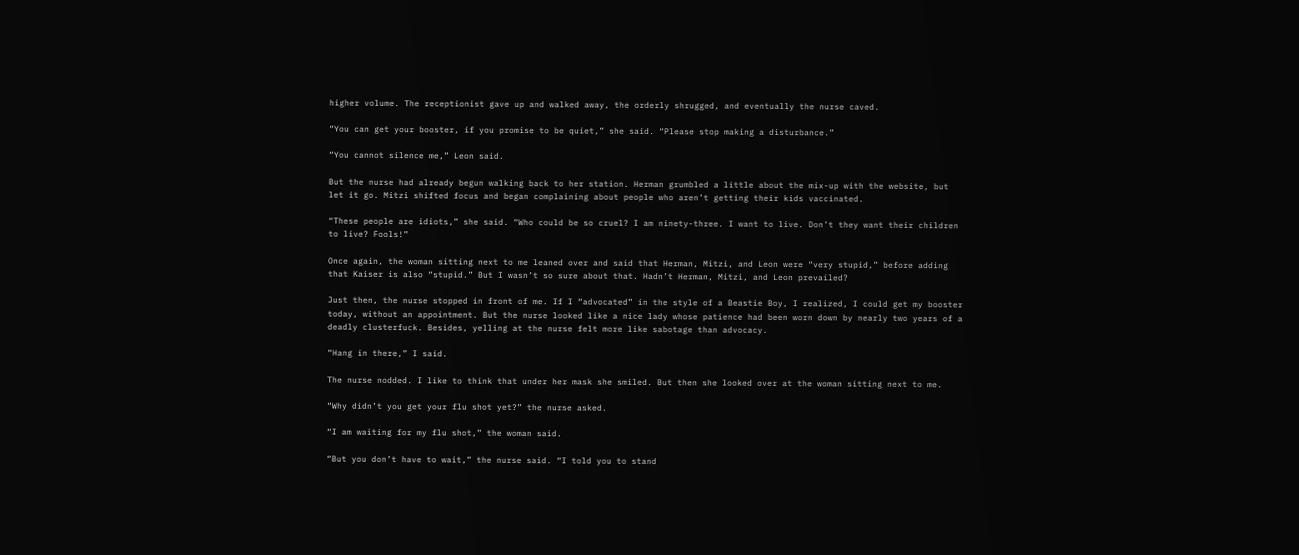higher volume. The receptionist gave up and walked away, the orderly shrugged, and eventually the nurse caved.

“You can get your booster, if you promise to be quiet,” she said. “Please stop making a disturbance.”

“You cannot silence me,” Leon said.

But the nurse had already begun walking back to her station. Herman grumbled a little about the mix-up with the website, but let it go. Mitzi shifted focus and began complaining about people who aren’t getting their kids vaccinated.

“These people are idiots,” she said. “Who could be so cruel? I am ninety-three. I want to live. Don’t they want their children to live? Fools!”

Once again, the woman sitting next to me leaned over and said that Herman, Mitzi, and Leon were “very stupid,” before adding that Kaiser is also “stupid.” But I wasn’t so sure about that. Hadn’t Herman, Mitzi, and Leon prevailed?

Just then, the nurse stopped in front of me. If I “advocated” in the style of a Beastie Boy, I realized, I could get my booster today, without an appointment. But the nurse looked like a nice lady whose patience had been worn down by nearly two years of a deadly clusterfuck. Besides, yelling at the nurse felt more like sabotage than advocacy.

“Hang in there,” I said.

The nurse nodded. I like to think that under her mask she smiled. But then she looked over at the woman sitting next to me.

“Why didn’t you get your flu shot yet?” the nurse asked.

“I am waiting for my flu shot,” the woman said.

“But you don’t have to wait,” the nurse said. “I told you to stand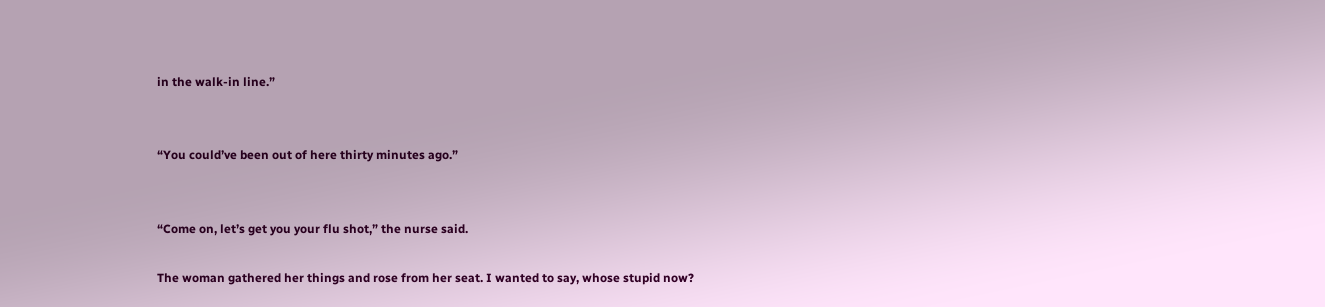in the walk-in line.”


“You could’ve been out of here thirty minutes ago.”


“Come on, let’s get you your flu shot,” the nurse said.

The woman gathered her things and rose from her seat. I wanted to say, whose stupid now?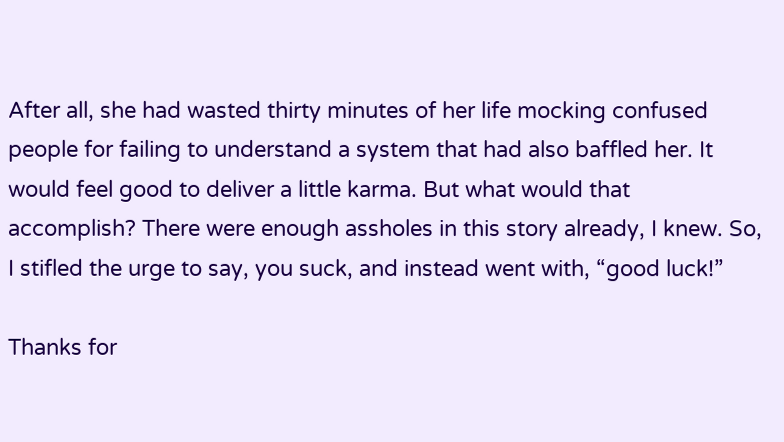After all, she had wasted thirty minutes of her life mocking confused people for failing to understand a system that had also baffled her. It would feel good to deliver a little karma. But what would that accomplish? There were enough assholes in this story already, I knew. So, I stifled the urge to say, you suck, and instead went with, “good luck!”

Thanks for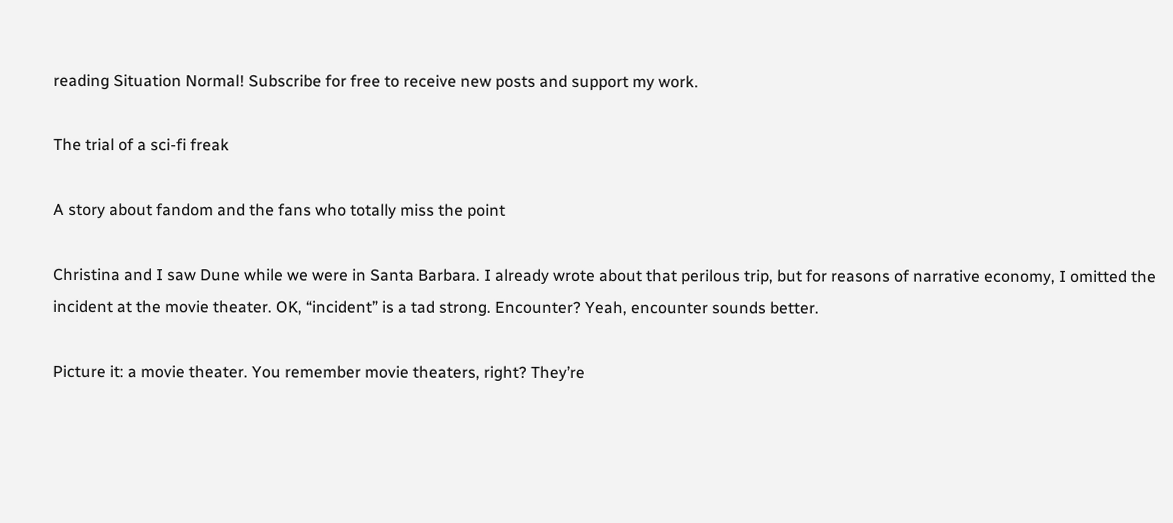reading Situation Normal! Subscribe for free to receive new posts and support my work.

The trial of a sci-fi freak

A story about fandom and the fans who totally miss the point

Christina and I saw Dune while we were in Santa Barbara. I already wrote about that perilous trip, but for reasons of narrative economy, I omitted the incident at the movie theater. OK, “incident” is a tad strong. Encounter? Yeah, encounter sounds better.

Picture it: a movie theater. You remember movie theaters, right? They’re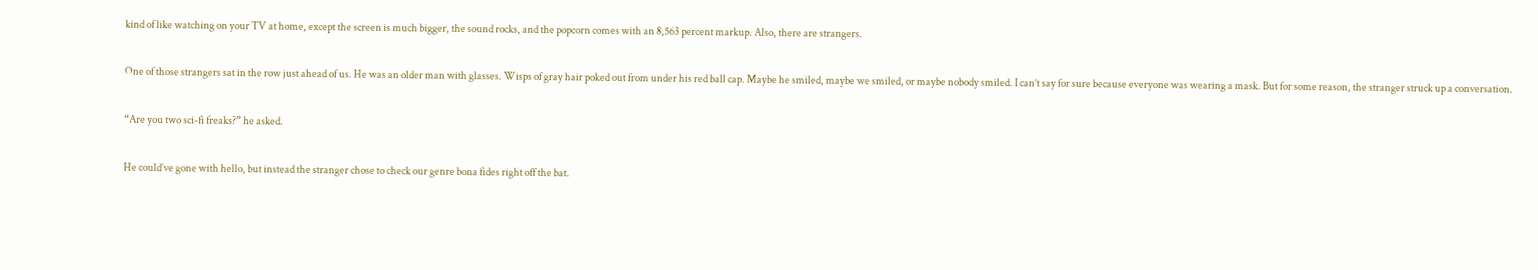kind of like watching on your TV at home, except the screen is much bigger, the sound rocks, and the popcorn comes with an 8,563 percent markup. Also, there are strangers.

One of those strangers sat in the row just ahead of us. He was an older man with glasses. Wisps of gray hair poked out from under his red ball cap. Maybe he smiled, maybe we smiled, or maybe nobody smiled. I can’t say for sure because everyone was wearing a mask. But for some reason, the stranger struck up a conversation.

“Are you two sci-fi freaks?” he asked.

He could’ve gone with hello, but instead the stranger chose to check our genre bona fides right off the bat.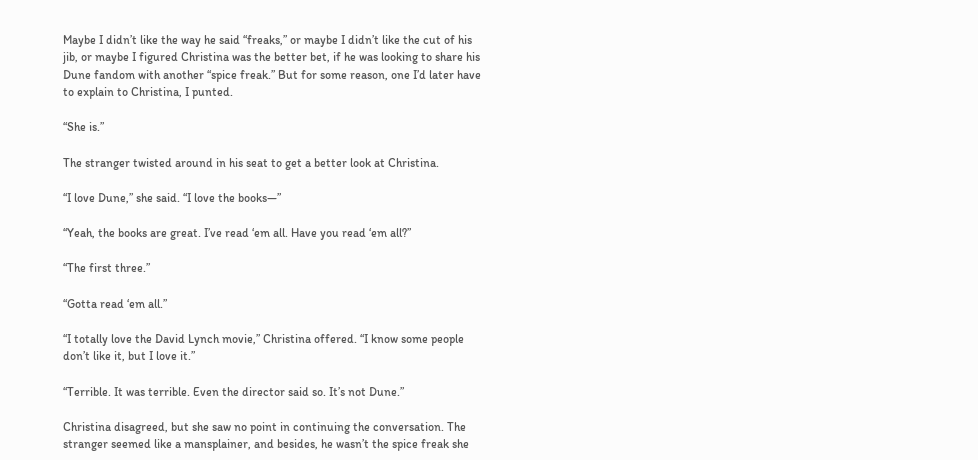Maybe I didn’t like the way he said “freaks,” or maybe I didn’t like the cut of his jib, or maybe I figured Christina was the better bet, if he was looking to share his Dune fandom with another “spice freak.” But for some reason, one I’d later have to explain to Christina, I punted.

“She is.”

The stranger twisted around in his seat to get a better look at Christina.

“I love Dune,” she said. “I love the books—”

“Yeah, the books are great. I’ve read ‘em all. Have you read ‘em all?”

“The first three.”

“Gotta read ‘em all.”

“I totally love the David Lynch movie,” Christina offered. “I know some people don’t like it, but I love it.”

“Terrible. It was terrible. Even the director said so. It’s not Dune.”

Christina disagreed, but she saw no point in continuing the conversation. The stranger seemed like a mansplainer, and besides, he wasn’t the spice freak she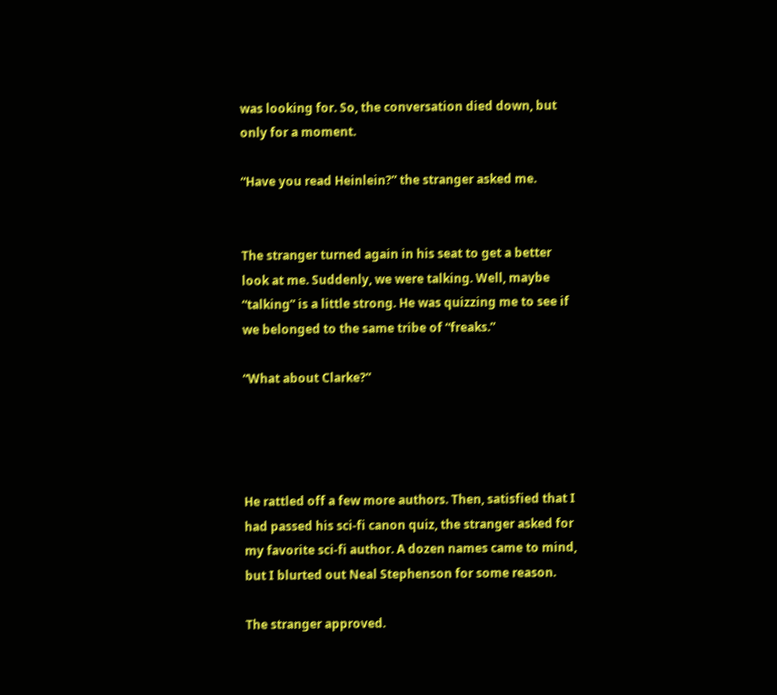was looking for. So, the conversation died down, but only for a moment.

“Have you read Heinlein?” the stranger asked me.


The stranger turned again in his seat to get a better look at me. Suddenly, we were talking. Well, maybe “talking” is a little strong. He was quizzing me to see if we belonged to the same tribe of “freaks.”

“What about Clarke?”




He rattled off a few more authors. Then, satisfied that I had passed his sci-fi canon quiz, the stranger asked for my favorite sci-fi author. A dozen names came to mind, but I blurted out Neal Stephenson for some reason.

The stranger approved.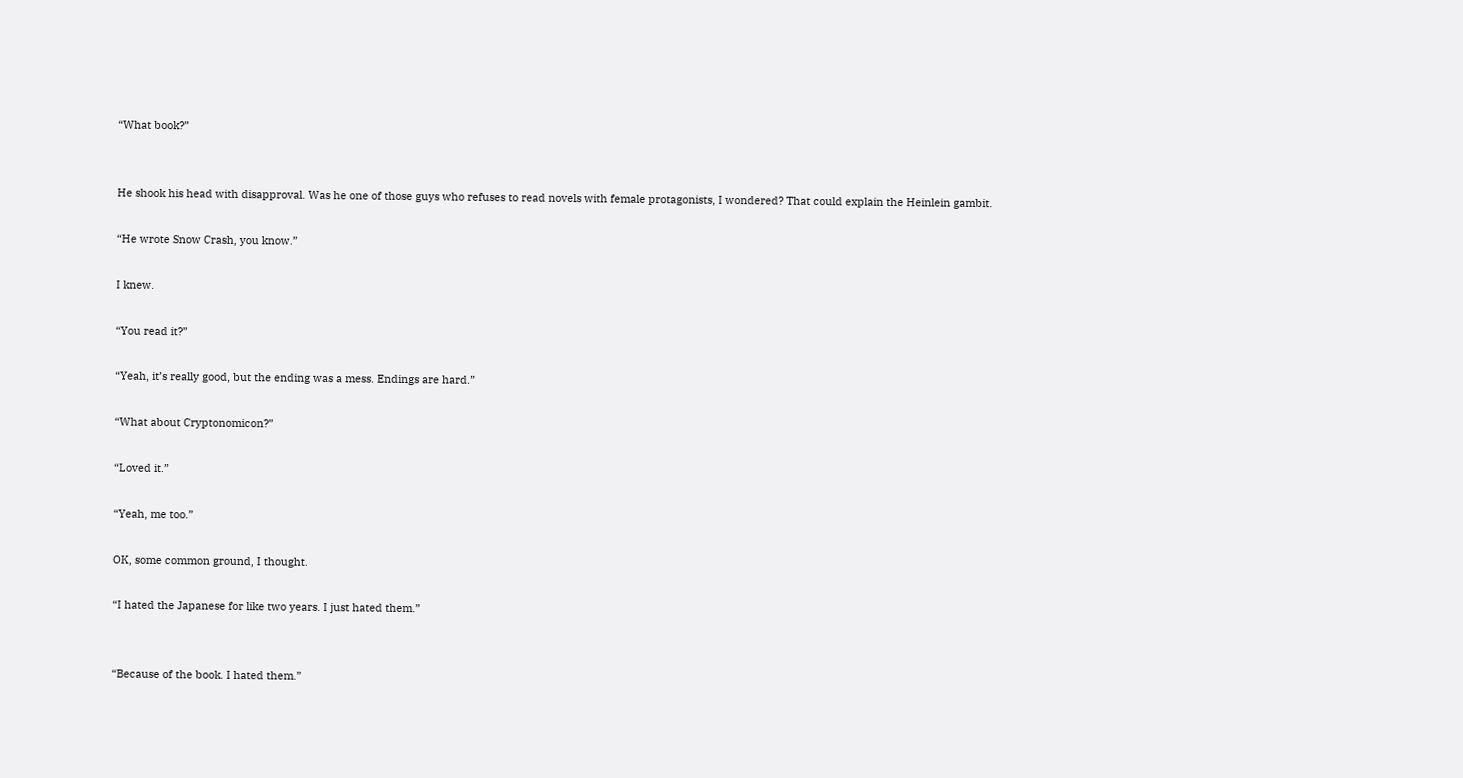“What book?”


He shook his head with disapproval. Was he one of those guys who refuses to read novels with female protagonists, I wondered? That could explain the Heinlein gambit.

“He wrote Snow Crash, you know.”

I knew.

“You read it?”

“Yeah, it’s really good, but the ending was a mess. Endings are hard.”

“What about Cryptonomicon?”

“Loved it.”

“Yeah, me too.”

OK, some common ground, I thought.

“I hated the Japanese for like two years. I just hated them.”


“Because of the book. I hated them.”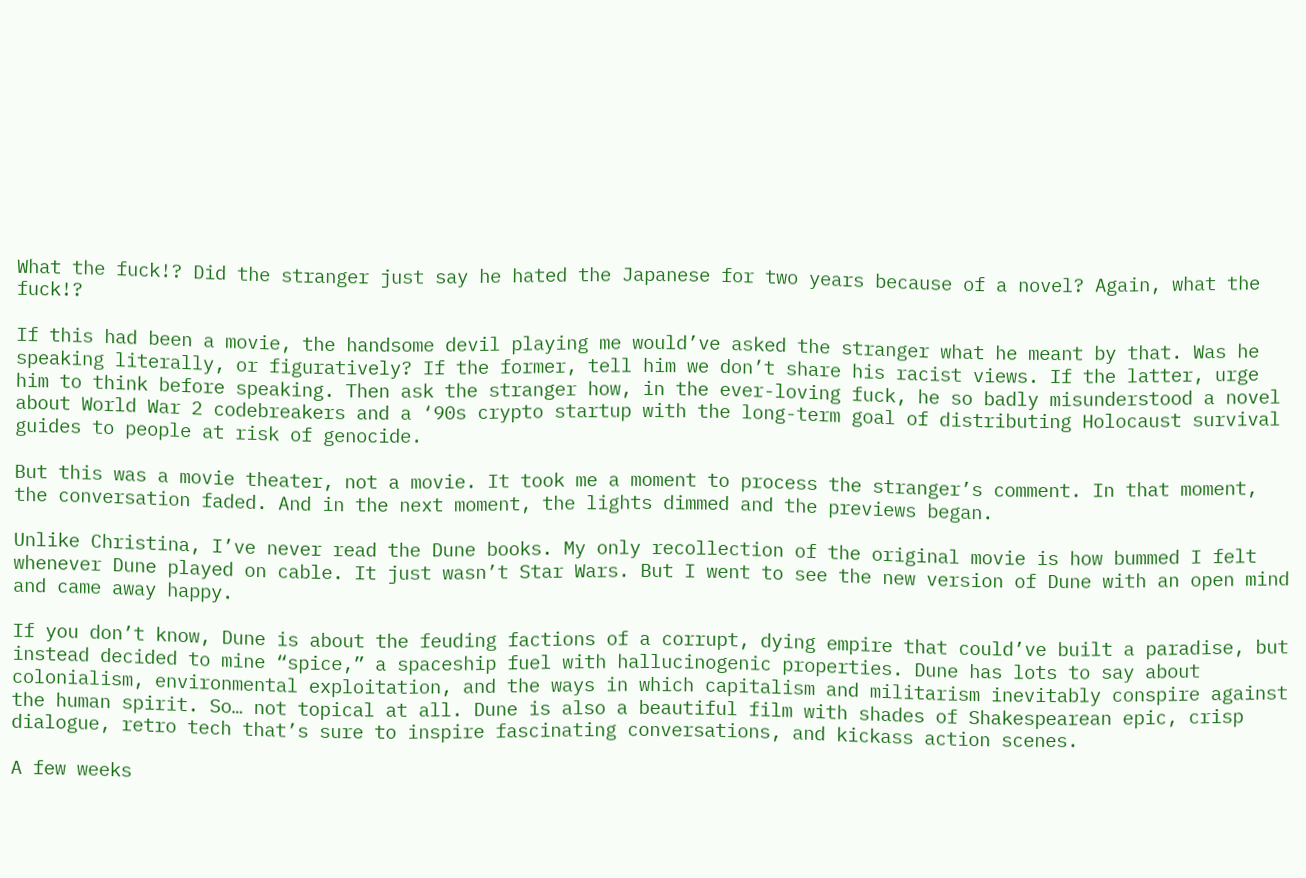What the fuck!? Did the stranger just say he hated the Japanese for two years because of a novel? Again, what the fuck!?

If this had been a movie, the handsome devil playing me would’ve asked the stranger what he meant by that. Was he speaking literally, or figuratively? If the former, tell him we don’t share his racist views. If the latter, urge him to think before speaking. Then ask the stranger how, in the ever-loving fuck, he so badly misunderstood a novel about World War 2 codebreakers and a ‘90s crypto startup with the long-term goal of distributing Holocaust survival guides to people at risk of genocide.

But this was a movie theater, not a movie. It took me a moment to process the stranger’s comment. In that moment, the conversation faded. And in the next moment, the lights dimmed and the previews began.

Unlike Christina, I’ve never read the Dune books. My only recollection of the original movie is how bummed I felt whenever Dune played on cable. It just wasn’t Star Wars. But I went to see the new version of Dune with an open mind and came away happy.

If you don’t know, Dune is about the feuding factions of a corrupt, dying empire that could’ve built a paradise, but instead decided to mine “spice,” a spaceship fuel with hallucinogenic properties. Dune has lots to say about colonialism, environmental exploitation, and the ways in which capitalism and militarism inevitably conspire against the human spirit. So… not topical at all. Dune is also a beautiful film with shades of Shakespearean epic, crisp dialogue, retro tech that’s sure to inspire fascinating conversations, and kickass action scenes.

A few weeks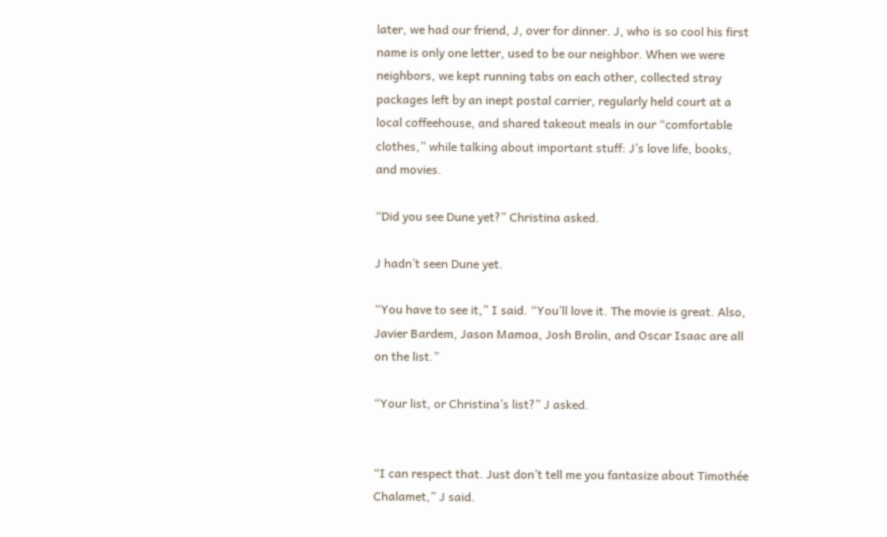later, we had our friend, J, over for dinner. J, who is so cool his first name is only one letter, used to be our neighbor. When we were neighbors, we kept running tabs on each other, collected stray packages left by an inept postal carrier, regularly held court at a local coffeehouse, and shared takeout meals in our “comfortable clothes,” while talking about important stuff: J’s love life, books, and movies.

“Did you see Dune yet?” Christina asked.

J hadn’t seen Dune yet.

“You have to see it,” I said. “You’ll love it. The movie is great. Also, Javier Bardem, Jason Mamoa, Josh Brolin, and Oscar Isaac are all on the list.”

“Your list, or Christina’s list?” J asked.


“I can respect that. Just don’t tell me you fantasize about Timothée Chalamet,” J said.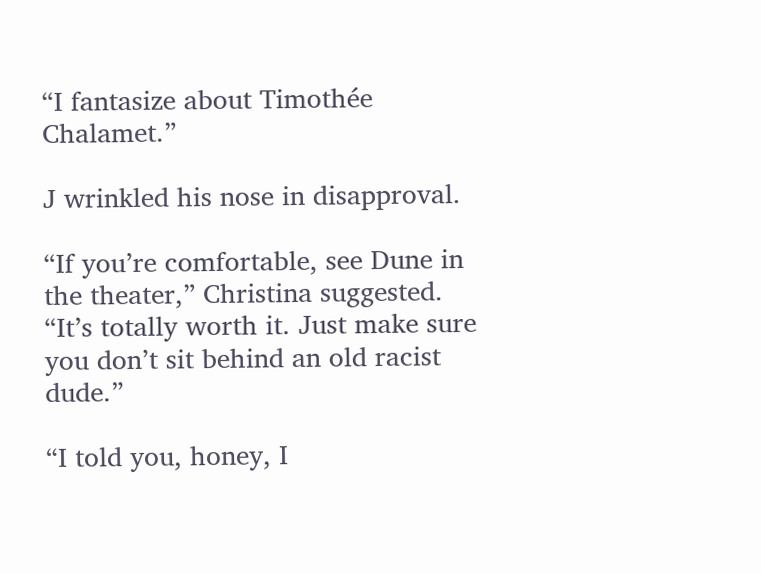“I fantasize about Timothée Chalamet.”

J wrinkled his nose in disapproval.

“If you’re comfortable, see Dune in the theater,” Christina suggested. “It’s totally worth it. Just make sure you don’t sit behind an old racist dude.”

“I told you, honey, I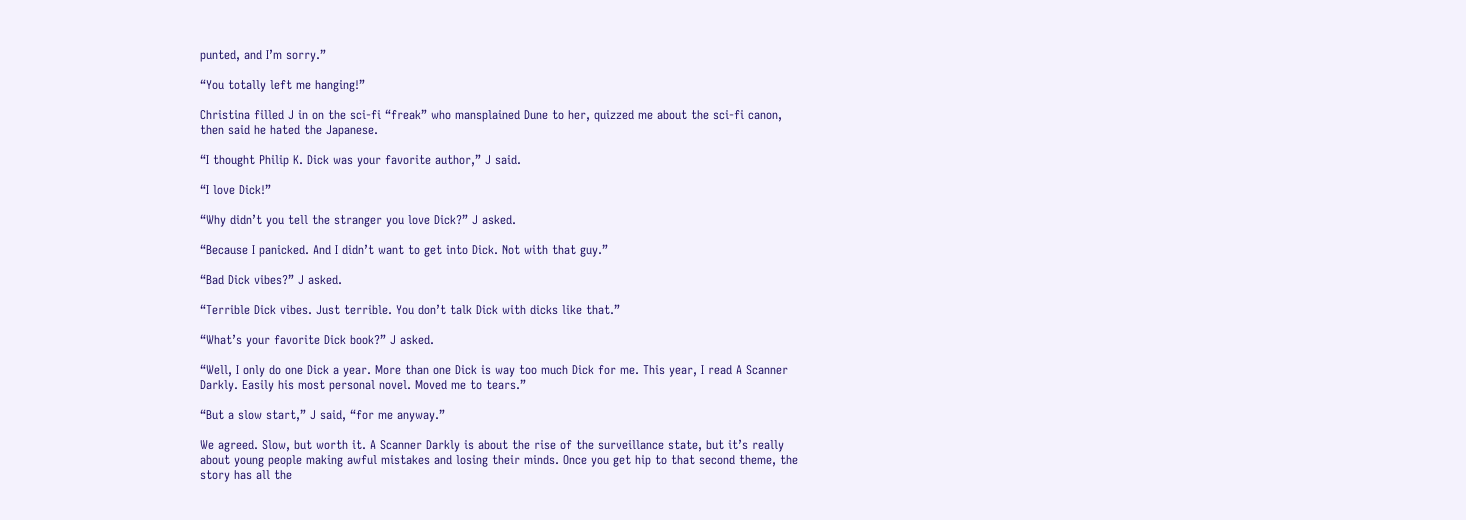punted, and I’m sorry.”

“You totally left me hanging!”

Christina filled J in on the sci-fi “freak” who mansplained Dune to her, quizzed me about the sci-fi canon, then said he hated the Japanese.

“I thought Philip K. Dick was your favorite author,” J said.

“I love Dick!”

“Why didn’t you tell the stranger you love Dick?” J asked.

“Because I panicked. And I didn’t want to get into Dick. Not with that guy.”

“Bad Dick vibes?” J asked.

“Terrible Dick vibes. Just terrible. You don’t talk Dick with dicks like that.”

“What’s your favorite Dick book?” J asked.

“Well, I only do one Dick a year. More than one Dick is way too much Dick for me. This year, I read A Scanner Darkly. Easily his most personal novel. Moved me to tears.”

“But a slow start,” J said, “for me anyway.”

We agreed. Slow, but worth it. A Scanner Darkly is about the rise of the surveillance state, but it’s really about young people making awful mistakes and losing their minds. Once you get hip to that second theme, the story has all the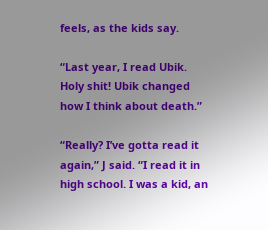feels, as the kids say.

“Last year, I read Ubik. Holy shit! Ubik changed how I think about death.”

“Really? I’ve gotta read it again,” J said. “I read it in high school. I was a kid, an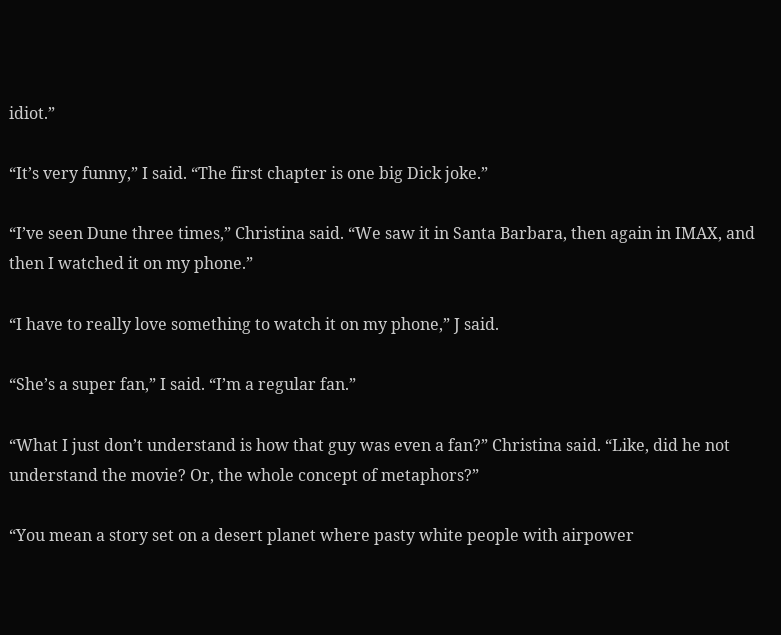idiot.”

“It’s very funny,” I said. “The first chapter is one big Dick joke.”

“I’ve seen Dune three times,” Christina said. “We saw it in Santa Barbara, then again in IMAX, and then I watched it on my phone.”

“I have to really love something to watch it on my phone,” J said.

“She’s a super fan,” I said. “I’m a regular fan.”

“What I just don’t understand is how that guy was even a fan?” Christina said. “Like, did he not understand the movie? Or, the whole concept of metaphors?”

“You mean a story set on a desert planet where pasty white people with airpower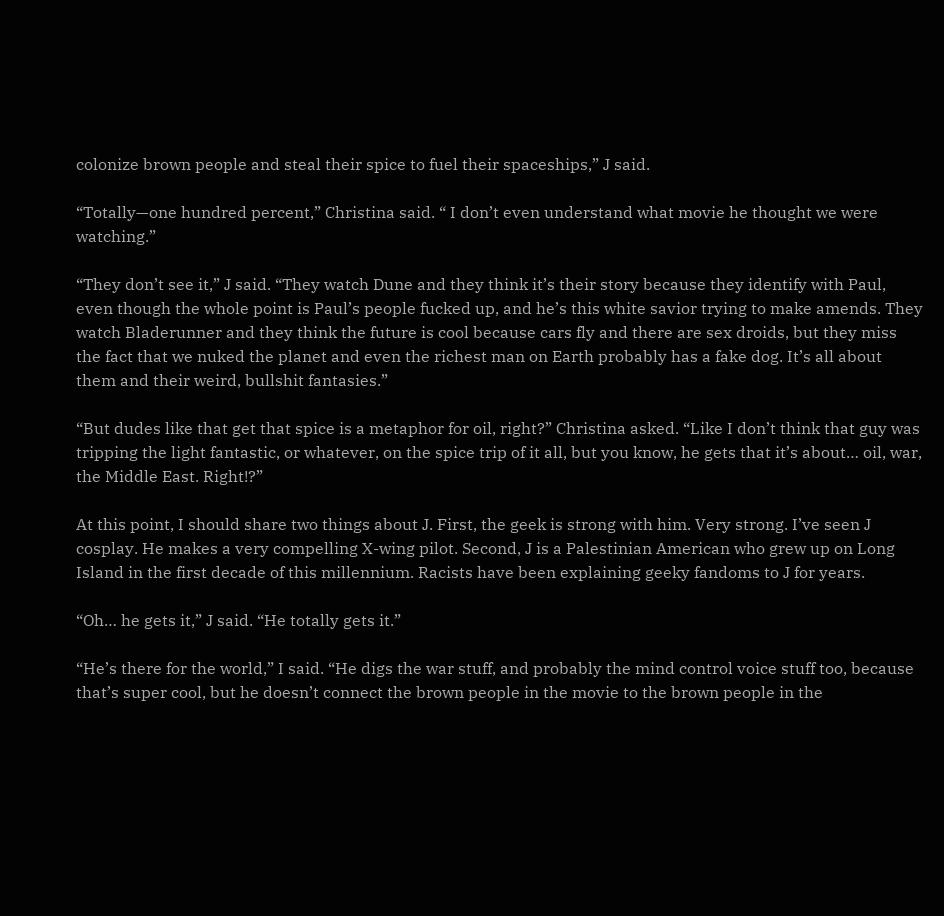colonize brown people and steal their spice to fuel their spaceships,” J said.

“Totally—one hundred percent,” Christina said. “ I don’t even understand what movie he thought we were watching.”

“They don’t see it,” J said. “They watch Dune and they think it’s their story because they identify with Paul, even though the whole point is Paul’s people fucked up, and he’s this white savior trying to make amends. They watch Bladerunner and they think the future is cool because cars fly and there are sex droids, but they miss the fact that we nuked the planet and even the richest man on Earth probably has a fake dog. It’s all about them and their weird, bullshit fantasies.”

“But dudes like that get that spice is a metaphor for oil, right?” Christina asked. “Like I don’t think that guy was tripping the light fantastic, or whatever, on the spice trip of it all, but you know, he gets that it’s about… oil, war, the Middle East. Right!?”

At this point, I should share two things about J. First, the geek is strong with him. Very strong. I’ve seen J cosplay. He makes a very compelling X-wing pilot. Second, J is a Palestinian American who grew up on Long Island in the first decade of this millennium. Racists have been explaining geeky fandoms to J for years.

“Oh… he gets it,” J said. “He totally gets it.”

“He’s there for the world,” I said. “He digs the war stuff, and probably the mind control voice stuff too, because that’s super cool, but he doesn’t connect the brown people in the movie to the brown people in the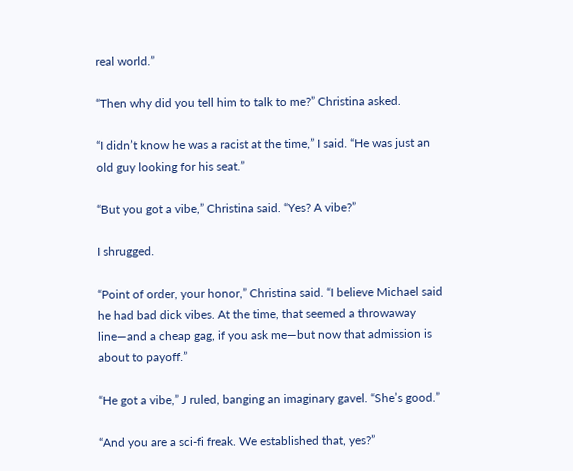real world.”

“Then why did you tell him to talk to me?” Christina asked.

“I didn’t know he was a racist at the time,” I said. “He was just an old guy looking for his seat.”

“But you got a vibe,” Christina said. “Yes? A vibe?”

I shrugged.

“Point of order, your honor,” Christina said. “I believe Michael said he had bad dick vibes. At the time, that seemed a throwaway line—and a cheap gag, if you ask me—but now that admission is about to payoff.”

“He got a vibe,” J ruled, banging an imaginary gavel. “She’s good.”

“And you are a sci-fi freak. We established that, yes?”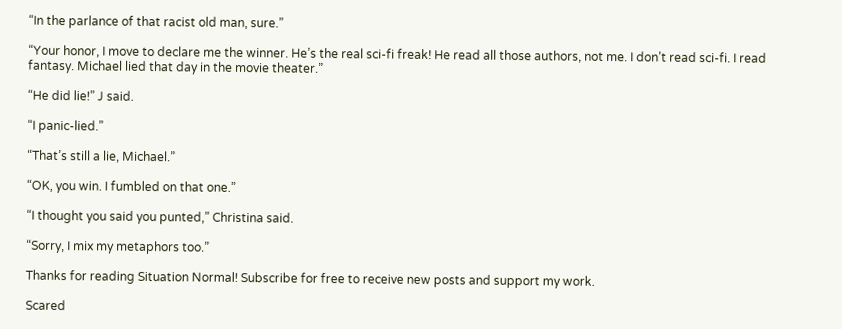“In the parlance of that racist old man, sure.”

“Your honor, I move to declare me the winner. He’s the real sci-fi freak! He read all those authors, not me. I don’t read sci-fi. I read fantasy. Michael lied that day in the movie theater.”

“He did lie!” J said.

“I panic-lied.”

“That’s still a lie, Michael.”

“OK, you win. I fumbled on that one.”

“I thought you said you punted,” Christina said.

“Sorry, I mix my metaphors too.”

Thanks for reading Situation Normal! Subscribe for free to receive new posts and support my work.

Scared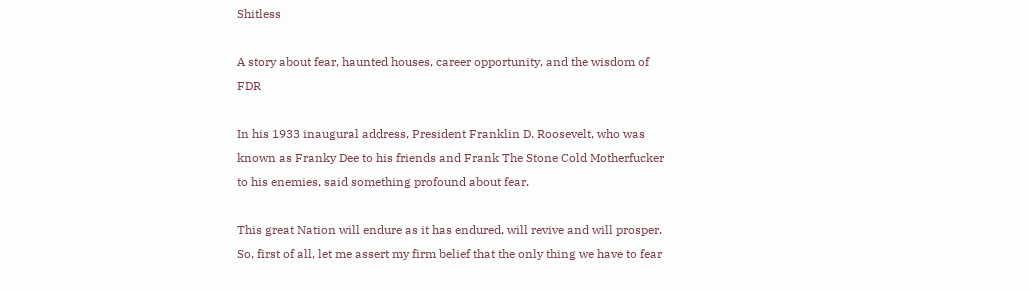Shitless

A story about fear, haunted houses, career opportunity, and the wisdom of FDR

In his 1933 inaugural address, President Franklin D. Roosevelt, who was known as Franky Dee to his friends and Frank The Stone Cold Motherfucker to his enemies, said something profound about fear.

This great Nation will endure as it has endured, will revive and will prosper. So, first of all, let me assert my firm belief that the only thing we have to fear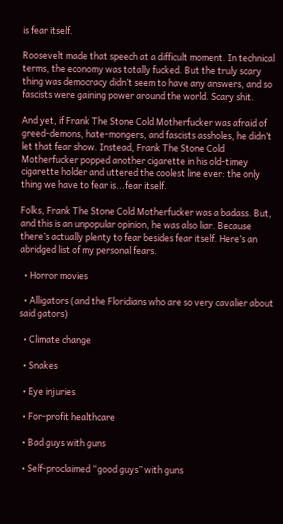is fear itself.

Roosevelt made that speech at a difficult moment. In technical terms, the economy was totally fucked. But the truly scary thing was democracy didn’t seem to have any answers, and so fascists were gaining power around the world. Scary shit.

And yet, if Frank The Stone Cold Motherfucker was afraid of greed-demons, hate-mongers, and fascists assholes, he didn’t let that fear show. Instead, Frank The Stone Cold Motherfucker popped another cigarette in his old-timey cigarette holder and uttered the coolest line ever: the only thing we have to fear is...fear itself.

Folks, Frank The Stone Cold Motherfucker was a badass. But, and this is an unpopular opinion, he was also liar. Because there’s actually plenty to fear besides fear itself. Here’s an abridged list of my personal fears.

  • Horror movies

  • Alligators (and the Floridians who are so very cavalier about said gators)

  • Climate change

  • Snakes

  • Eye injuries

  • For-profit healthcare

  • Bad guys with guns

  • Self-proclaimed “good guys” with guns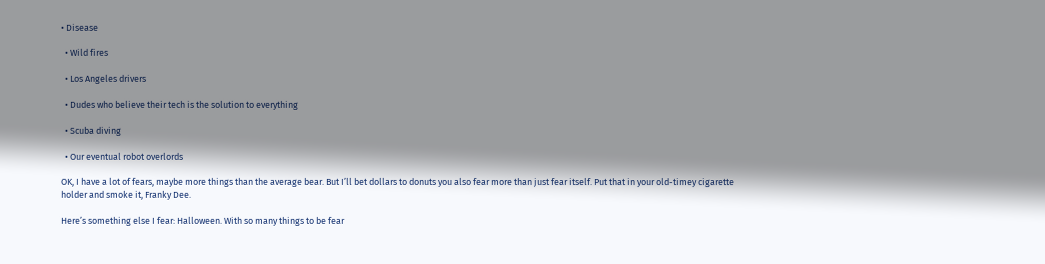• Disease

  • Wild fires

  • Los Angeles drivers

  • Dudes who believe their tech is the solution to everything

  • Scuba diving

  • Our eventual robot overlords

OK, I have a lot of fears, maybe more things than the average bear. But I’ll bet dollars to donuts you also fear more than just fear itself. Put that in your old-timey cigarette holder and smoke it, Franky Dee.

Here’s something else I fear: Halloween. With so many things to be fear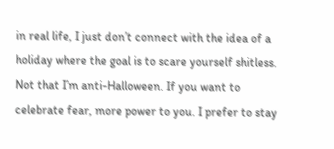in real life, I just don’t connect with the idea of a holiday where the goal is to scare yourself shitless. Not that I’m anti-Halloween. If you want to celebrate fear, more power to you. I prefer to stay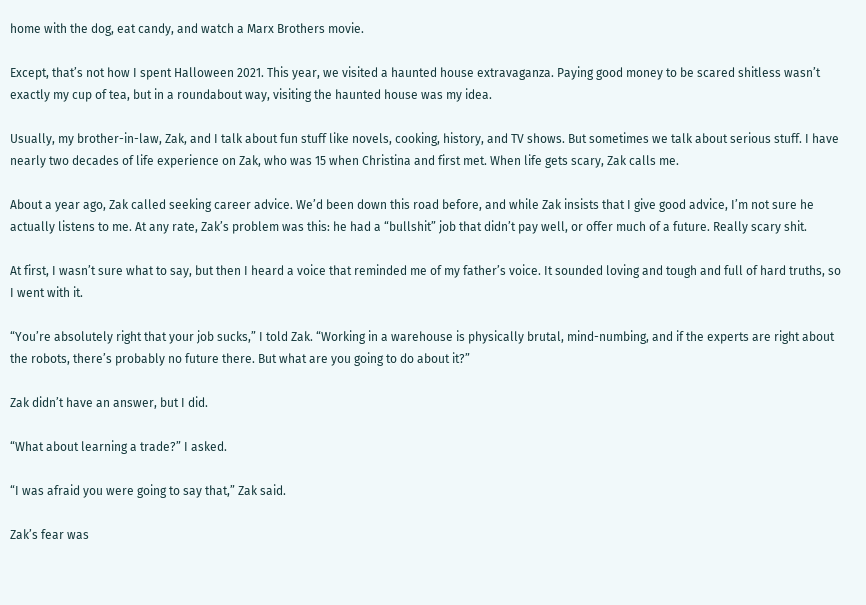home with the dog, eat candy, and watch a Marx Brothers movie.

Except, that’s not how I spent Halloween 2021. This year, we visited a haunted house extravaganza. Paying good money to be scared shitless wasn’t exactly my cup of tea, but in a roundabout way, visiting the haunted house was my idea.

Usually, my brother-in-law, Zak, and I talk about fun stuff like novels, cooking, history, and TV shows. But sometimes we talk about serious stuff. I have nearly two decades of life experience on Zak, who was 15 when Christina and first met. When life gets scary, Zak calls me.

About a year ago, Zak called seeking career advice. We’d been down this road before, and while Zak insists that I give good advice, I’m not sure he actually listens to me. At any rate, Zak’s problem was this: he had a “bullshit” job that didn’t pay well, or offer much of a future. Really scary shit.

At first, I wasn’t sure what to say, but then I heard a voice that reminded me of my father’s voice. It sounded loving and tough and full of hard truths, so I went with it.

“You’re absolutely right that your job sucks,” I told Zak. “Working in a warehouse is physically brutal, mind-numbing, and if the experts are right about the robots, there’s probably no future there. But what are you going to do about it?”

Zak didn’t have an answer, but I did.

“What about learning a trade?” I asked.

“I was afraid you were going to say that,” Zak said.

Zak’s fear was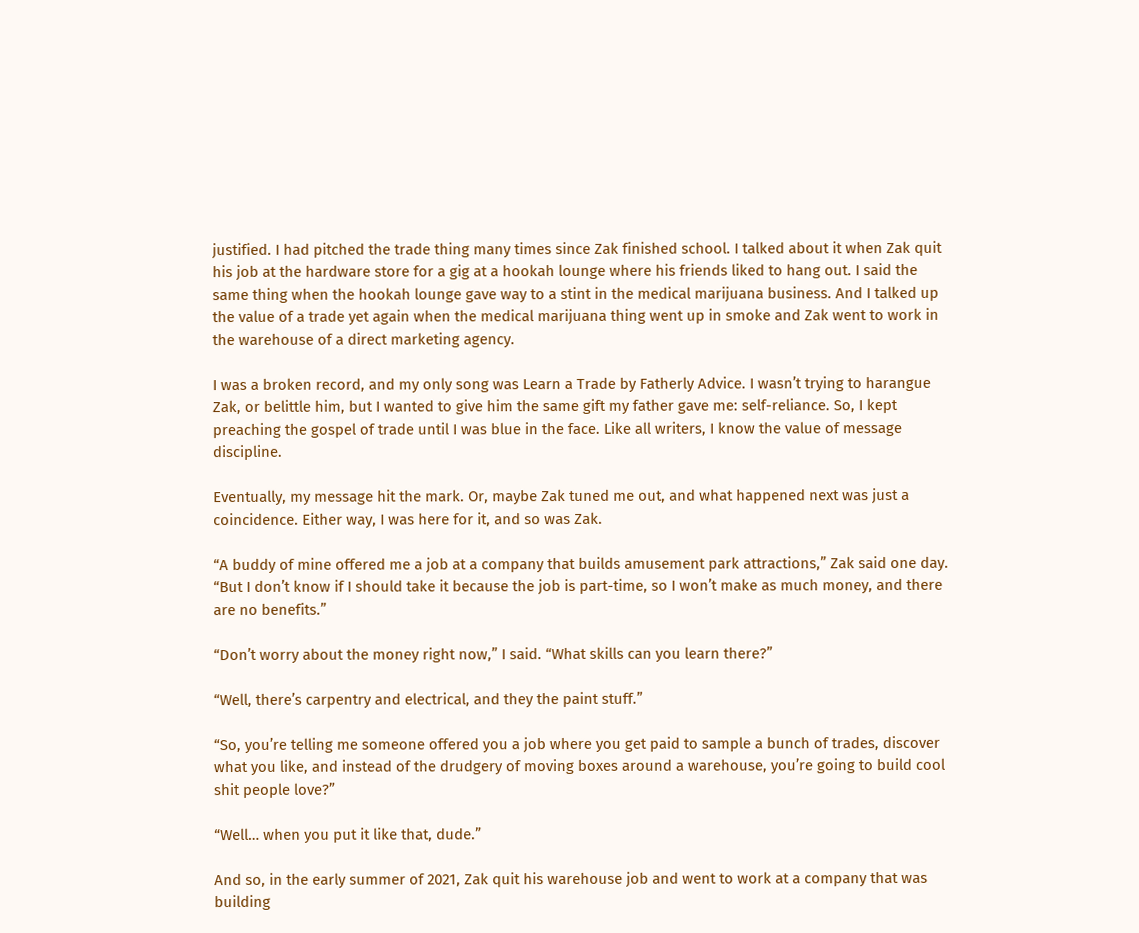justified. I had pitched the trade thing many times since Zak finished school. I talked about it when Zak quit his job at the hardware store for a gig at a hookah lounge where his friends liked to hang out. I said the same thing when the hookah lounge gave way to a stint in the medical marijuana business. And I talked up the value of a trade yet again when the medical marijuana thing went up in smoke and Zak went to work in the warehouse of a direct marketing agency.

I was a broken record, and my only song was Learn a Trade by Fatherly Advice. I wasn’t trying to harangue Zak, or belittle him, but I wanted to give him the same gift my father gave me: self-reliance. So, I kept preaching the gospel of trade until I was blue in the face. Like all writers, I know the value of message discipline.

Eventually, my message hit the mark. Or, maybe Zak tuned me out, and what happened next was just a coincidence. Either way, I was here for it, and so was Zak.

“A buddy of mine offered me a job at a company that builds amusement park attractions,” Zak said one day. “But I don’t know if I should take it because the job is part-time, so I won’t make as much money, and there are no benefits.”

“Don’t worry about the money right now,” I said. “What skills can you learn there?”

“Well, there’s carpentry and electrical, and they the paint stuff.”

“So, you’re telling me someone offered you a job where you get paid to sample a bunch of trades, discover what you like, and instead of the drudgery of moving boxes around a warehouse, you’re going to build cool shit people love?”

“Well… when you put it like that, dude.”

And so, in the early summer of 2021, Zak quit his warehouse job and went to work at a company that was building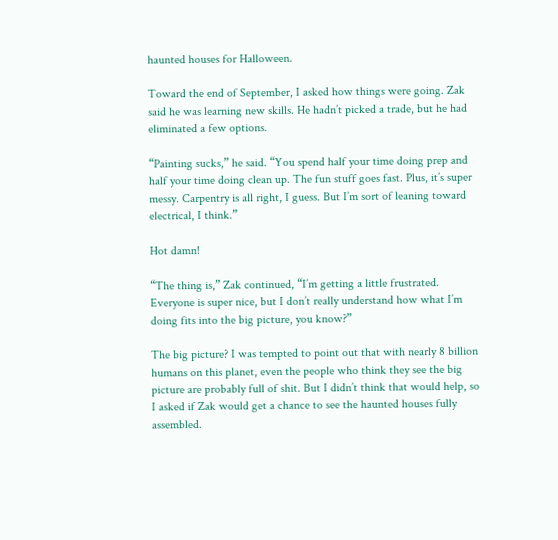haunted houses for Halloween.

Toward the end of September, I asked how things were going. Zak said he was learning new skills. He hadn’t picked a trade, but he had eliminated a few options.

“Painting sucks,” he said. “You spend half your time doing prep and half your time doing clean up. The fun stuff goes fast. Plus, it’s super messy. Carpentry is all right, I guess. But I’m sort of leaning toward electrical, I think.”

Hot damn!

“The thing is,” Zak continued, “I’m getting a little frustrated. Everyone is super nice, but I don’t really understand how what I’m doing fits into the big picture, you know?”

The big picture? I was tempted to point out that with nearly 8 billion humans on this planet, even the people who think they see the big picture are probably full of shit. But I didn’t think that would help, so I asked if Zak would get a chance to see the haunted houses fully assembled.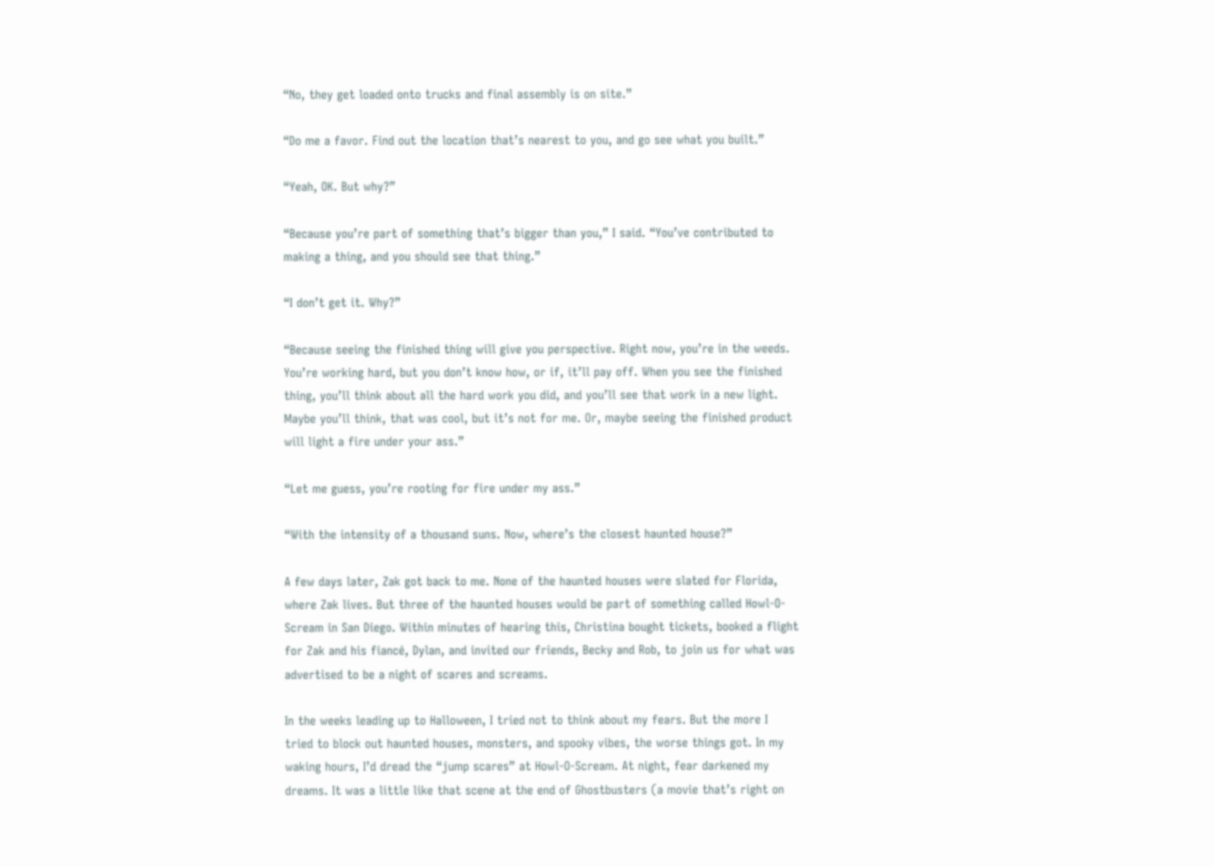“No, they get loaded onto trucks and final assembly is on site.”

“Do me a favor. Find out the location that’s nearest to you, and go see what you built.”

“Yeah, OK. But why?”

“Because you’re part of something that’s bigger than you,” I said. “You’ve contributed to making a thing, and you should see that thing.”

“I don’t get it. Why?”

“Because seeing the finished thing will give you perspective. Right now, you’re in the weeds. You’re working hard, but you don’t know how, or if, it’ll pay off. When you see the finished thing, you’ll think about all the hard work you did, and you’ll see that work in a new light. Maybe you’ll think, that was cool, but it’s not for me. Or, maybe seeing the finished product will light a fire under your ass.”

“Let me guess, you’re rooting for fire under my ass.”

“With the intensity of a thousand suns. Now, where’s the closest haunted house?”

A few days later, Zak got back to me. None of the haunted houses were slated for Florida, where Zak lives. But three of the haunted houses would be part of something called Howl-O-Scream in San Diego. Within minutes of hearing this, Christina bought tickets, booked a flight for Zak and his fiancé, Dylan, and invited our friends, Becky and Rob, to join us for what was advertised to be a night of scares and screams.

In the weeks leading up to Halloween, I tried not to think about my fears. But the more I tried to block out haunted houses, monsters, and spooky vibes, the worse things got. In my waking hours, I’d dread the “jump scares” at Howl-O-Scream. At night, fear darkened my dreams. It was a little like that scene at the end of Ghostbusters (a movie that’s right on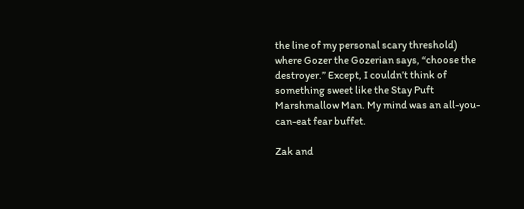the line of my personal scary threshold) where Gozer the Gozerian says, “choose the destroyer.” Except, I couldn’t think of something sweet like the Stay Puft Marshmallow Man. My mind was an all-you-can-eat fear buffet.

Zak and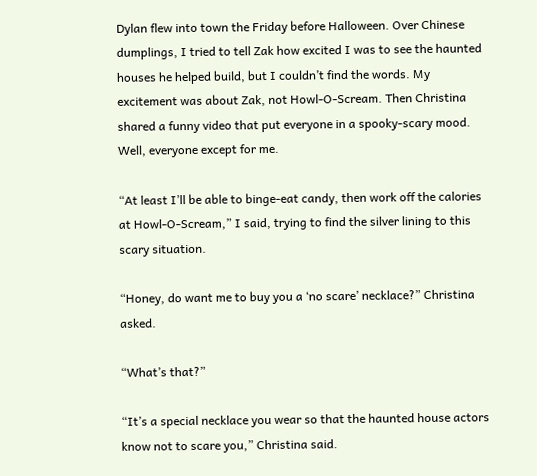Dylan flew into town the Friday before Halloween. Over Chinese dumplings, I tried to tell Zak how excited I was to see the haunted houses he helped build, but I couldn’t find the words. My excitement was about Zak, not Howl-O-Scream. Then Christina shared a funny video that put everyone in a spooky-scary mood. Well, everyone except for me.

“At least I’ll be able to binge-eat candy, then work off the calories at Howl-O-Scream,” I said, trying to find the silver lining to this scary situation.

“Honey, do want me to buy you a ‘no scare’ necklace?” Christina asked.

“What’s that?”

“It’s a special necklace you wear so that the haunted house actors know not to scare you,” Christina said.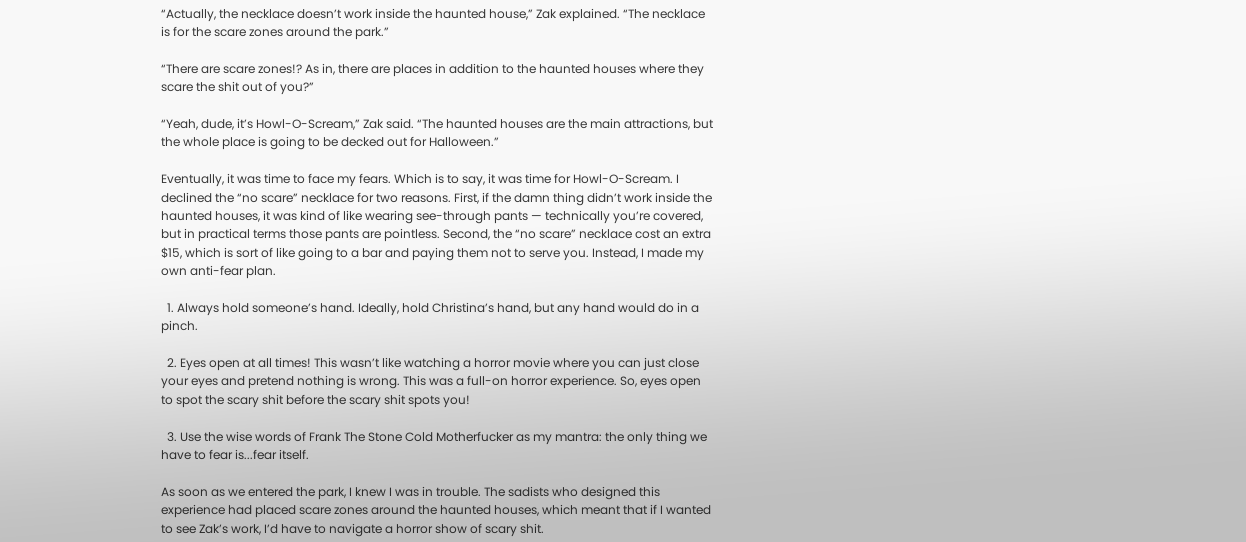“Actually, the necklace doesn’t work inside the haunted house,” Zak explained. “The necklace is for the scare zones around the park.”

“There are scare zones!? As in, there are places in addition to the haunted houses where they scare the shit out of you?”

“Yeah, dude, it’s Howl-O-Scream,” Zak said. “The haunted houses are the main attractions, but the whole place is going to be decked out for Halloween.”

Eventually, it was time to face my fears. Which is to say, it was time for Howl-O-Scream. I declined the “no scare” necklace for two reasons. First, if the damn thing didn’t work inside the haunted houses, it was kind of like wearing see-through pants — technically you’re covered, but in practical terms those pants are pointless. Second, the “no scare” necklace cost an extra $15, which is sort of like going to a bar and paying them not to serve you. Instead, I made my own anti-fear plan.

  1. Always hold someone’s hand. Ideally, hold Christina’s hand, but any hand would do in a pinch.

  2. Eyes open at all times! This wasn’t like watching a horror movie where you can just close your eyes and pretend nothing is wrong. This was a full-on horror experience. So, eyes open to spot the scary shit before the scary shit spots you!

  3. Use the wise words of Frank The Stone Cold Motherfucker as my mantra: the only thing we have to fear is...fear itself.

As soon as we entered the park, I knew I was in trouble. The sadists who designed this experience had placed scare zones around the haunted houses, which meant that if I wanted to see Zak’s work, I’d have to navigate a horror show of scary shit.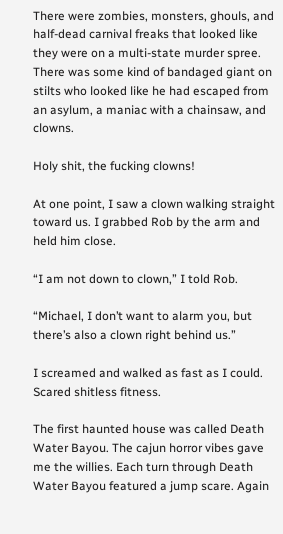There were zombies, monsters, ghouls, and half-dead carnival freaks that looked like they were on a multi-state murder spree. There was some kind of bandaged giant on stilts who looked like he had escaped from an asylum, a maniac with a chainsaw, and clowns.

Holy shit, the fucking clowns!

At one point, I saw a clown walking straight toward us. I grabbed Rob by the arm and held him close.

“I am not down to clown,” I told Rob.

“Michael, I don’t want to alarm you, but there’s also a clown right behind us.”

I screamed and walked as fast as I could. Scared shitless fitness.

The first haunted house was called Death Water Bayou. The cajun horror vibes gave me the willies. Each turn through Death Water Bayou featured a jump scare. Again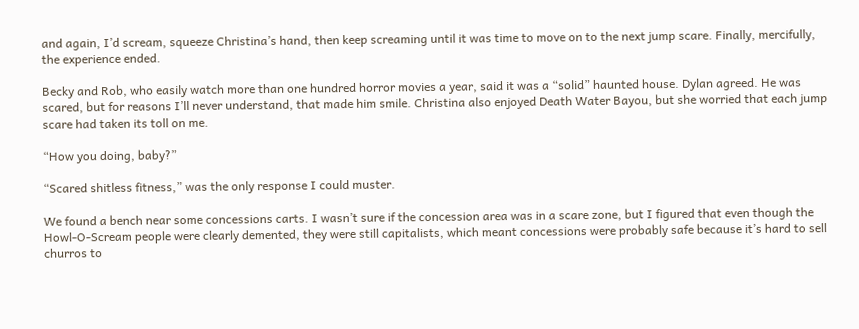and again, I’d scream, squeeze Christina’s hand, then keep screaming until it was time to move on to the next jump scare. Finally, mercifully, the experience ended.

Becky and Rob, who easily watch more than one hundred horror movies a year, said it was a “solid” haunted house. Dylan agreed. He was scared, but for reasons I’ll never understand, that made him smile. Christina also enjoyed Death Water Bayou, but she worried that each jump scare had taken its toll on me.

“How you doing, baby?”

“Scared shitless fitness,” was the only response I could muster.

We found a bench near some concessions carts. I wasn’t sure if the concession area was in a scare zone, but I figured that even though the Howl-O-Scream people were clearly demented, they were still capitalists, which meant concessions were probably safe because it’s hard to sell churros to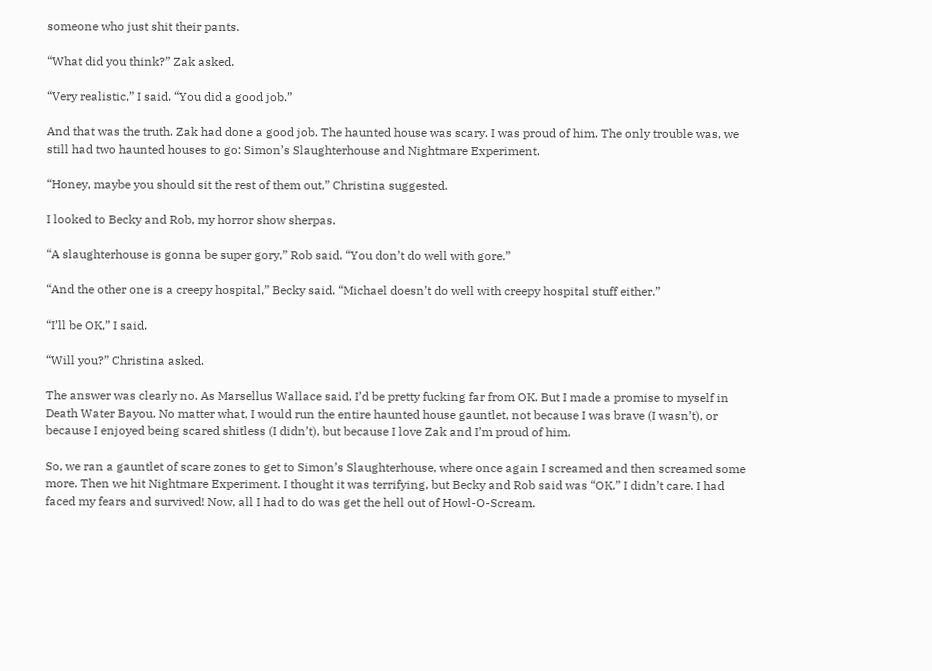someone who just shit their pants.

“What did you think?” Zak asked.

“Very realistic,” I said. “You did a good job.”

And that was the truth. Zak had done a good job. The haunted house was scary. I was proud of him. The only trouble was, we still had two haunted houses to go: Simon’s Slaughterhouse and Nightmare Experiment.

“Honey, maybe you should sit the rest of them out,” Christina suggested.

I looked to Becky and Rob, my horror show sherpas.

“A slaughterhouse is gonna be super gory,” Rob said. “You don’t do well with gore.”

“And the other one is a creepy hospital,” Becky said. “Michael doesn’t do well with creepy hospital stuff either.”

“I’ll be OK,” I said.

“Will you?” Christina asked.

The answer was clearly no. As Marsellus Wallace said, I’d be pretty fucking far from OK. But I made a promise to myself in Death Water Bayou. No matter what, I would run the entire haunted house gauntlet, not because I was brave (I wasn’t), or because I enjoyed being scared shitless (I didn’t), but because I love Zak and I’m proud of him.

So, we ran a gauntlet of scare zones to get to Simon’s Slaughterhouse, where once again I screamed and then screamed some more. Then we hit Nightmare Experiment. I thought it was terrifying, but Becky and Rob said was “OK.” I didn’t care. I had faced my fears and survived! Now, all I had to do was get the hell out of Howl-O-Scream.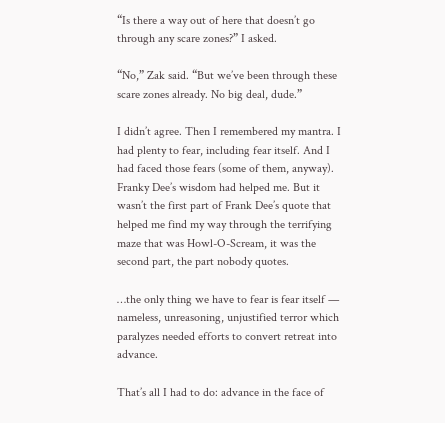“Is there a way out of here that doesn’t go through any scare zones?” I asked.

“No,” Zak said. “But we’ve been through these scare zones already. No big deal, dude.”

I didn’t agree. Then I remembered my mantra. I had plenty to fear, including fear itself. And I had faced those fears (some of them, anyway). Franky Dee’s wisdom had helped me. But it wasn’t the first part of Frank Dee’s quote that helped me find my way through the terrifying maze that was Howl-O-Scream, it was the second part, the part nobody quotes.

…the only thing we have to fear is fear itself — nameless, unreasoning, unjustified terror which paralyzes needed efforts to convert retreat into advance.

That’s all I had to do: advance in the face of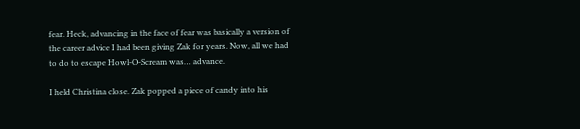fear. Heck, advancing in the face of fear was basically a version of the career advice I had been giving Zak for years. Now, all we had to do to escape Howl-O-Scream was… advance.

I held Christina close. Zak popped a piece of candy into his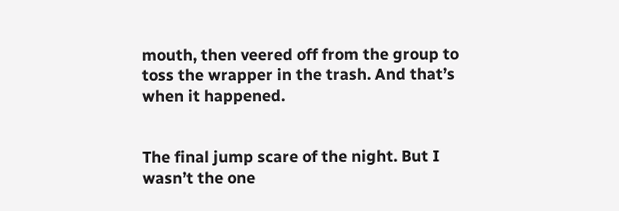mouth, then veered off from the group to toss the wrapper in the trash. And that’s when it happened.


The final jump scare of the night. But I wasn’t the one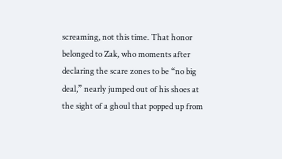screaming, not this time. That honor belonged to Zak, who moments after declaring the scare zones to be “no big deal,” nearly jumped out of his shoes at the sight of a ghoul that popped up from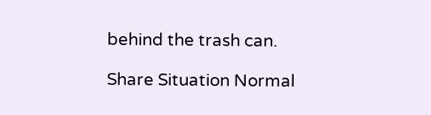behind the trash can.

Share Situation Normal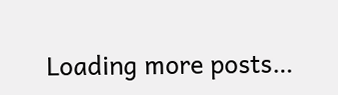Loading more posts…